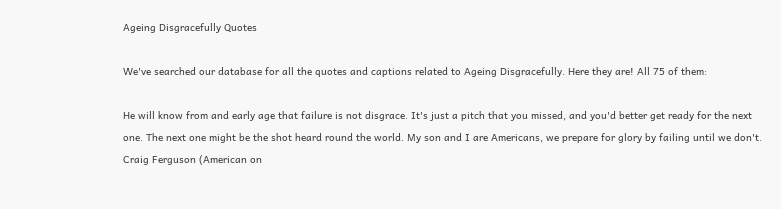Ageing Disgracefully Quotes

We've searched our database for all the quotes and captions related to Ageing Disgracefully. Here they are! All 75 of them:

He will know from and early age that failure is not disgrace. It's just a pitch that you missed, and you'd better get ready for the next one. The next one might be the shot heard round the world. My son and I are Americans, we prepare for glory by failing until we don't.
Craig Ferguson (American on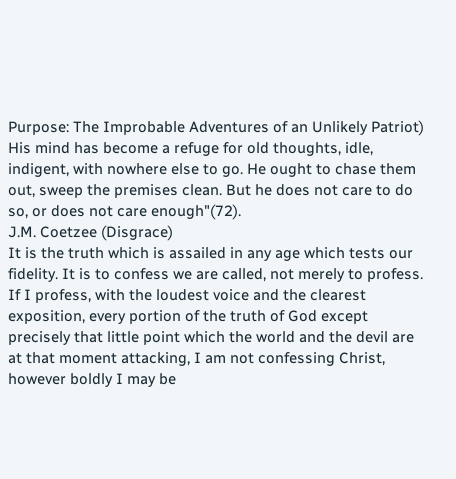Purpose: The Improbable Adventures of an Unlikely Patriot)
His mind has become a refuge for old thoughts, idle, indigent, with nowhere else to go. He ought to chase them out, sweep the premises clean. But he does not care to do so, or does not care enough"(72).
J.M. Coetzee (Disgrace)
It is the truth which is assailed in any age which tests our fidelity. It is to confess we are called, not merely to profess. If I profess, with the loudest voice and the clearest exposition, every portion of the truth of God except precisely that little point which the world and the devil are at that moment attacking, I am not confessing Christ, however boldly I may be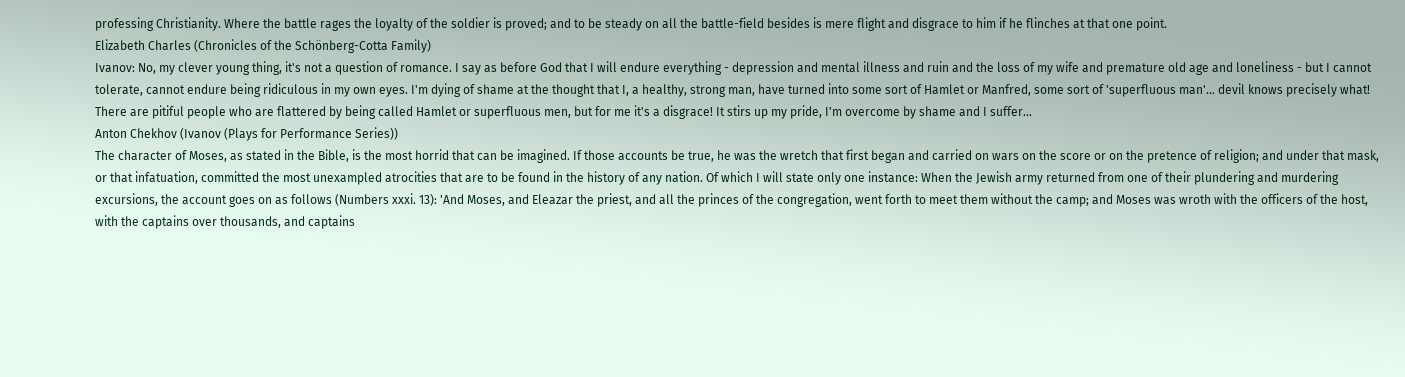professing Christianity. Where the battle rages the loyalty of the soldier is proved; and to be steady on all the battle-field besides is mere flight and disgrace to him if he flinches at that one point.
Elizabeth Charles (Chronicles of the Schönberg-Cotta Family)
Ivanov: No, my clever young thing, it's not a question of romance. I say as before God that I will endure everything - depression and mental illness and ruin and the loss of my wife and premature old age and loneliness - but I cannot tolerate, cannot endure being ridiculous in my own eyes. I'm dying of shame at the thought that I, a healthy, strong man, have turned into some sort of Hamlet or Manfred, some sort of 'superfluous man'... devil knows precisely what! There are pitiful people who are flattered by being called Hamlet or superfluous men, but for me it's a disgrace! It stirs up my pride, I'm overcome by shame and I suffer...
Anton Chekhov (Ivanov (Plays for Performance Series))
The character of Moses, as stated in the Bible, is the most horrid that can be imagined. If those accounts be true, he was the wretch that first began and carried on wars on the score or on the pretence of religion; and under that mask, or that infatuation, committed the most unexampled atrocities that are to be found in the history of any nation. Of which I will state only one instance: When the Jewish army returned from one of their plundering and murdering excursions, the account goes on as follows (Numbers xxxi. 13): 'And Moses, and Eleazar the priest, and all the princes of the congregation, went forth to meet them without the camp; and Moses was wroth with the officers of the host, with the captains over thousands, and captains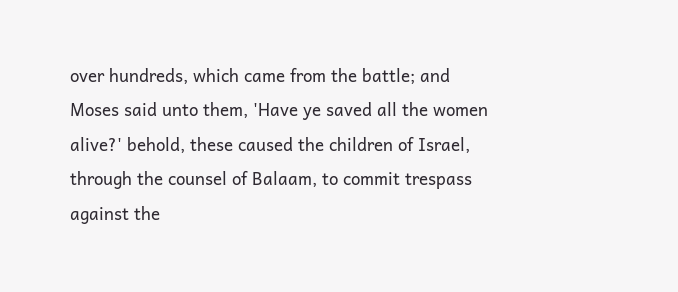over hundreds, which came from the battle; and Moses said unto them, 'Have ye saved all the women alive?' behold, these caused the children of Israel, through the counsel of Balaam, to commit trespass against the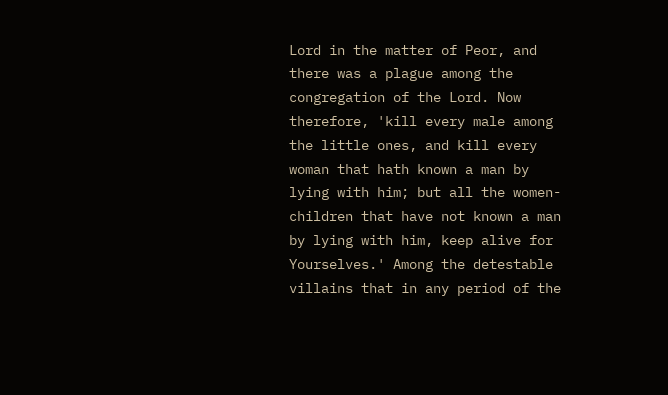Lord in the matter of Peor, and there was a plague among the congregation of the Lord. Now therefore, 'kill every male among the little ones, and kill every woman that hath known a man by lying with him; but all the women- children that have not known a man by lying with him, keep alive for Yourselves.' Among the detestable villains that in any period of the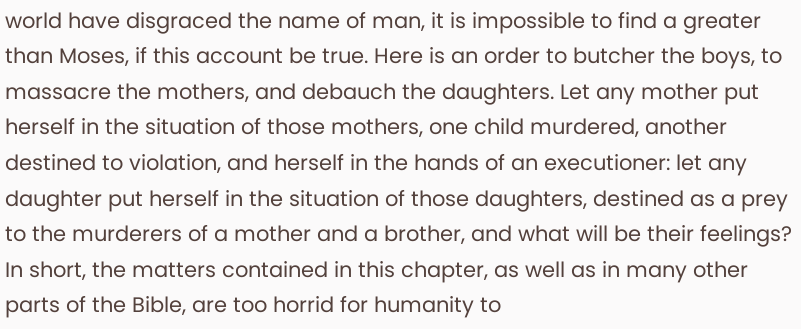world have disgraced the name of man, it is impossible to find a greater than Moses, if this account be true. Here is an order to butcher the boys, to massacre the mothers, and debauch the daughters. Let any mother put herself in the situation of those mothers, one child murdered, another destined to violation, and herself in the hands of an executioner: let any daughter put herself in the situation of those daughters, destined as a prey to the murderers of a mother and a brother, and what will be their feelings? In short, the matters contained in this chapter, as well as in many other parts of the Bible, are too horrid for humanity to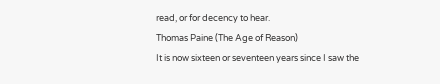read, or for decency to hear.
Thomas Paine (The Age of Reason)
It is now sixteen or seventeen years since I saw the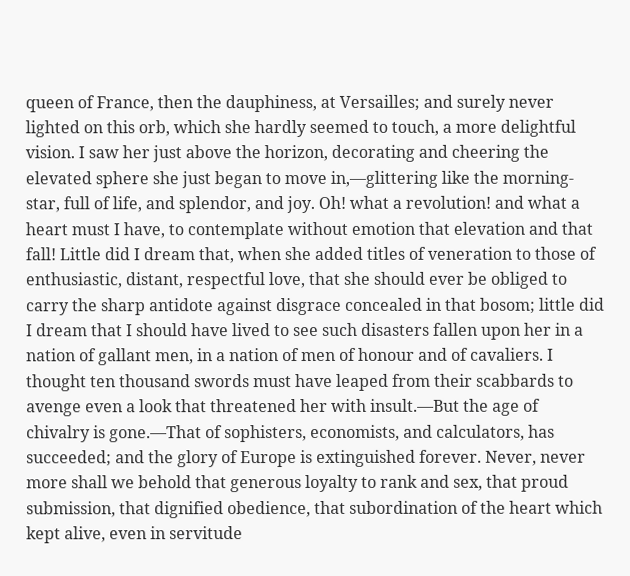queen of France, then the dauphiness, at Versailles; and surely never lighted on this orb, which she hardly seemed to touch, a more delightful vision. I saw her just above the horizon, decorating and cheering the elevated sphere she just began to move in,—glittering like the morning-star, full of life, and splendor, and joy. Oh! what a revolution! and what a heart must I have, to contemplate without emotion that elevation and that fall! Little did I dream that, when she added titles of veneration to those of enthusiastic, distant, respectful love, that she should ever be obliged to carry the sharp antidote against disgrace concealed in that bosom; little did I dream that I should have lived to see such disasters fallen upon her in a nation of gallant men, in a nation of men of honour and of cavaliers. I thought ten thousand swords must have leaped from their scabbards to avenge even a look that threatened her with insult.—But the age of chivalry is gone.—That of sophisters, economists, and calculators, has succeeded; and the glory of Europe is extinguished forever. Never, never more shall we behold that generous loyalty to rank and sex, that proud submission, that dignified obedience, that subordination of the heart which kept alive, even in servitude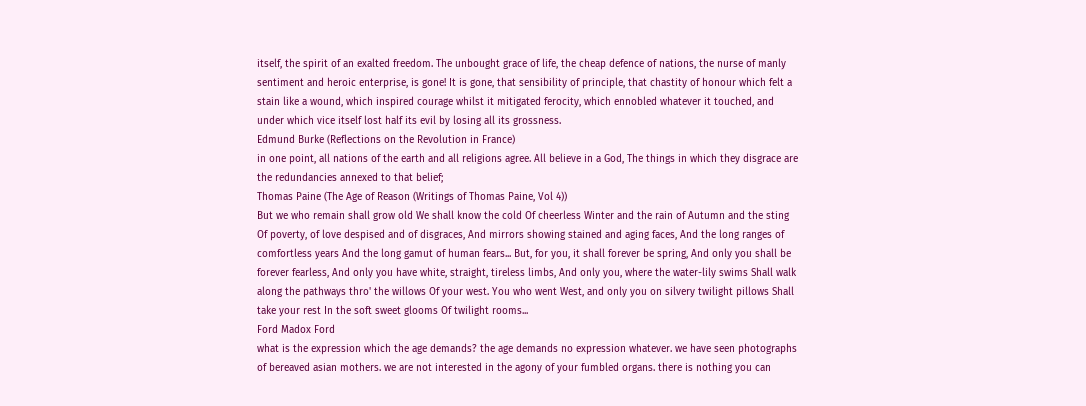itself, the spirit of an exalted freedom. The unbought grace of life, the cheap defence of nations, the nurse of manly sentiment and heroic enterprise, is gone! It is gone, that sensibility of principle, that chastity of honour which felt a stain like a wound, which inspired courage whilst it mitigated ferocity, which ennobled whatever it touched, and under which vice itself lost half its evil by losing all its grossness.
Edmund Burke (Reflections on the Revolution in France)
in one point, all nations of the earth and all religions agree. All believe in a God, The things in which they disgrace are the redundancies annexed to that belief;
Thomas Paine (The Age of Reason (Writings of Thomas Paine, Vol 4))
But we who remain shall grow old We shall know the cold Of cheerless Winter and the rain of Autumn and the sting Of poverty, of love despised and of disgraces, And mirrors showing stained and aging faces, And the long ranges of comfortless years And the long gamut of human fears... But, for you, it shall forever be spring, And only you shall be forever fearless, And only you have white, straight, tireless limbs, And only you, where the water-lily swims Shall walk along the pathways thro' the willows Of your west. You who went West, and only you on silvery twilight pillows Shall take your rest In the soft sweet glooms Of twilight rooms...
Ford Madox Ford
what is the expression which the age demands? the age demands no expression whatever. we have seen photographs of bereaved asian mothers. we are not interested in the agony of your fumbled organs. there is nothing you can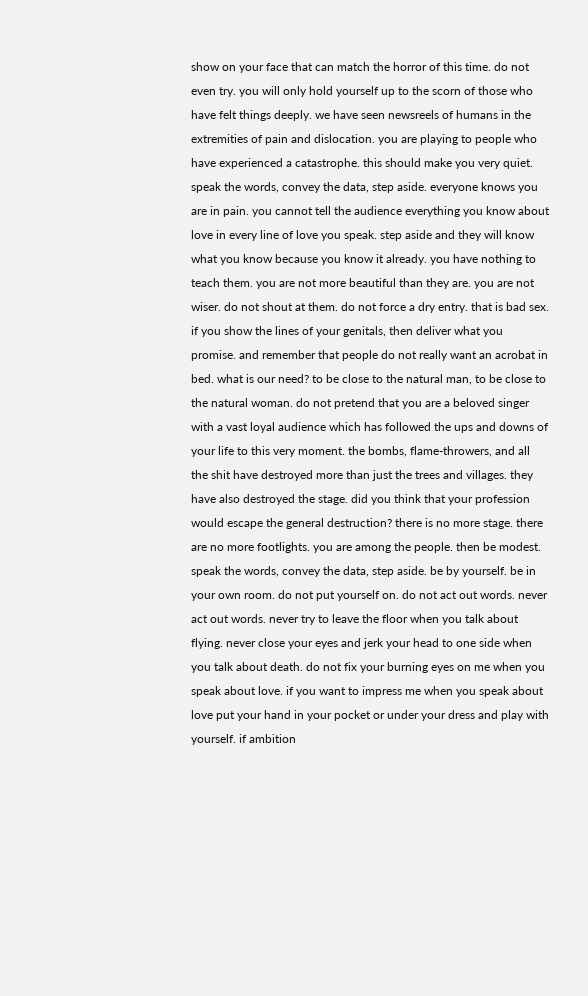show on your face that can match the horror of this time. do not even try. you will only hold yourself up to the scorn of those who have felt things deeply. we have seen newsreels of humans in the extremities of pain and dislocation. you are playing to people who have experienced a catastrophe. this should make you very quiet. speak the words, convey the data, step aside. everyone knows you are in pain. you cannot tell the audience everything you know about love in every line of love you speak. step aside and they will know what you know because you know it already. you have nothing to teach them. you are not more beautiful than they are. you are not wiser. do not shout at them. do not force a dry entry. that is bad sex. if you show the lines of your genitals, then deliver what you promise. and remember that people do not really want an acrobat in bed. what is our need? to be close to the natural man, to be close to the natural woman. do not pretend that you are a beloved singer with a vast loyal audience which has followed the ups and downs of your life to this very moment. the bombs, flame-throwers, and all the shit have destroyed more than just the trees and villages. they have also destroyed the stage. did you think that your profession would escape the general destruction? there is no more stage. there are no more footlights. you are among the people. then be modest. speak the words, convey the data, step aside. be by yourself. be in your own room. do not put yourself on. do not act out words. never act out words. never try to leave the floor when you talk about flying. never close your eyes and jerk your head to one side when you talk about death. do not fix your burning eyes on me when you speak about love. if you want to impress me when you speak about love put your hand in your pocket or under your dress and play with yourself. if ambition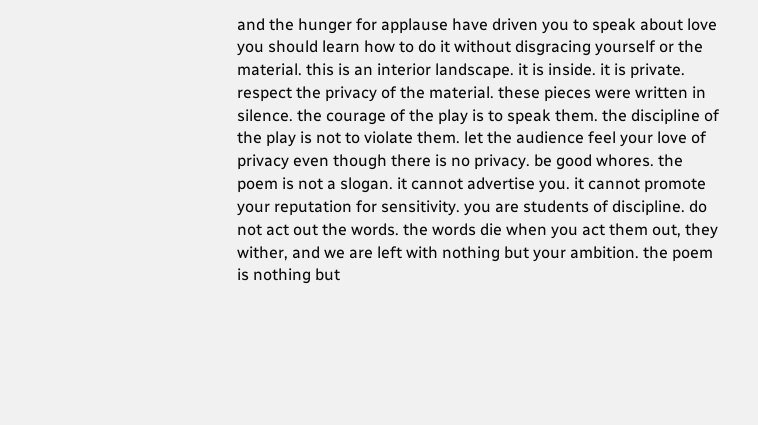and the hunger for applause have driven you to speak about love you should learn how to do it without disgracing yourself or the material. this is an interior landscape. it is inside. it is private. respect the privacy of the material. these pieces were written in silence. the courage of the play is to speak them. the discipline of the play is not to violate them. let the audience feel your love of privacy even though there is no privacy. be good whores. the poem is not a slogan. it cannot advertise you. it cannot promote your reputation for sensitivity. you are students of discipline. do not act out the words. the words die when you act them out, they wither, and we are left with nothing but your ambition. the poem is nothing but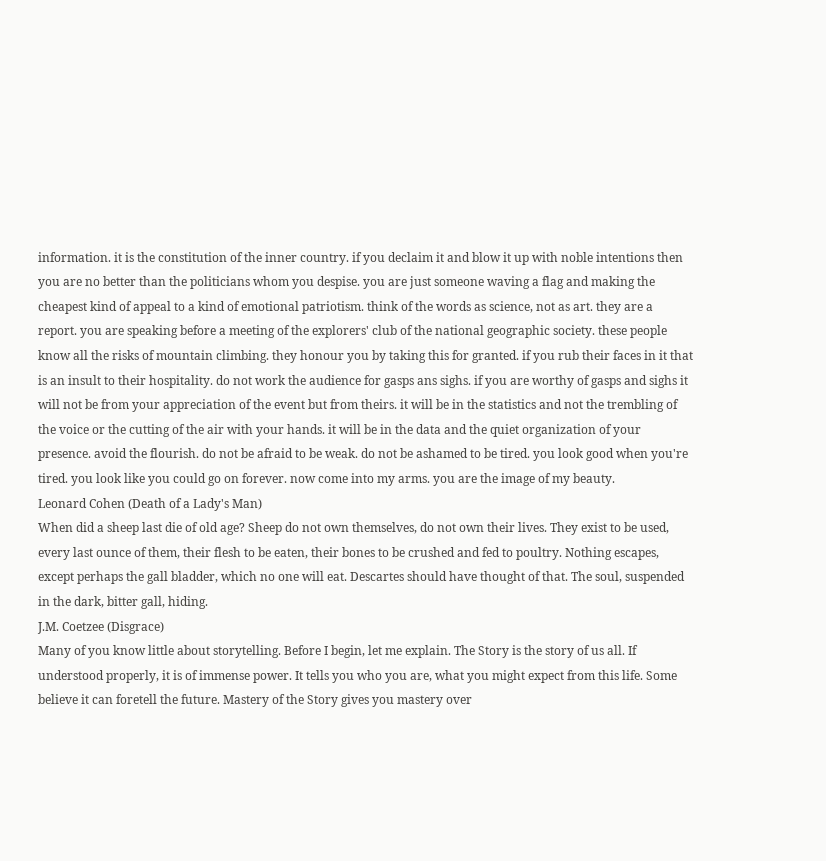information. it is the constitution of the inner country. if you declaim it and blow it up with noble intentions then you are no better than the politicians whom you despise. you are just someone waving a flag and making the cheapest kind of appeal to a kind of emotional patriotism. think of the words as science, not as art. they are a report. you are speaking before a meeting of the explorers' club of the national geographic society. these people know all the risks of mountain climbing. they honour you by taking this for granted. if you rub their faces in it that is an insult to their hospitality. do not work the audience for gasps ans sighs. if you are worthy of gasps and sighs it will not be from your appreciation of the event but from theirs. it will be in the statistics and not the trembling of the voice or the cutting of the air with your hands. it will be in the data and the quiet organization of your presence. avoid the flourish. do not be afraid to be weak. do not be ashamed to be tired. you look good when you're tired. you look like you could go on forever. now come into my arms. you are the image of my beauty.
Leonard Cohen (Death of a Lady's Man)
When did a sheep last die of old age? Sheep do not own themselves, do not own their lives. They exist to be used, every last ounce of them, their flesh to be eaten, their bones to be crushed and fed to poultry. Nothing escapes, except perhaps the gall bladder, which no one will eat. Descartes should have thought of that. The soul, suspended in the dark, bitter gall, hiding.
J.M. Coetzee (Disgrace)
Many of you know little about storytelling. Before I begin, let me explain. The Story is the story of us all. If understood properly, it is of immense power. It tells you who you are, what you might expect from this life. Some believe it can foretell the future. Mastery of the Story gives you mastery over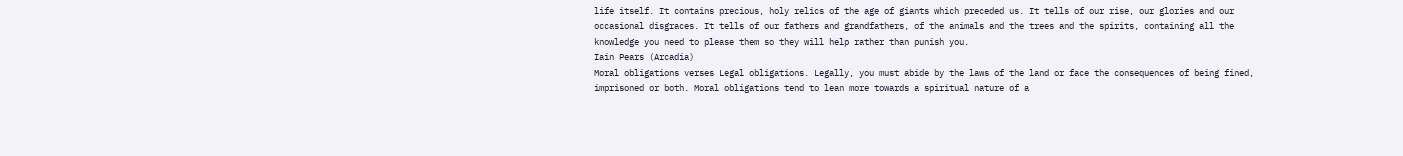life itself. It contains precious, holy relics of the age of giants which preceded us. It tells of our rise, our glories and our occasional disgraces. It tells of our fathers and grandfathers, of the animals and the trees and the spirits, containing all the knowledge you need to please them so they will help rather than punish you.
Iain Pears (Arcadia)
Moral obligations verses Legal obligations. Legally, you must abide by the laws of the land or face the consequences of being fined, imprisoned or both. Moral obligations tend to lean more towards a spiritual nature of a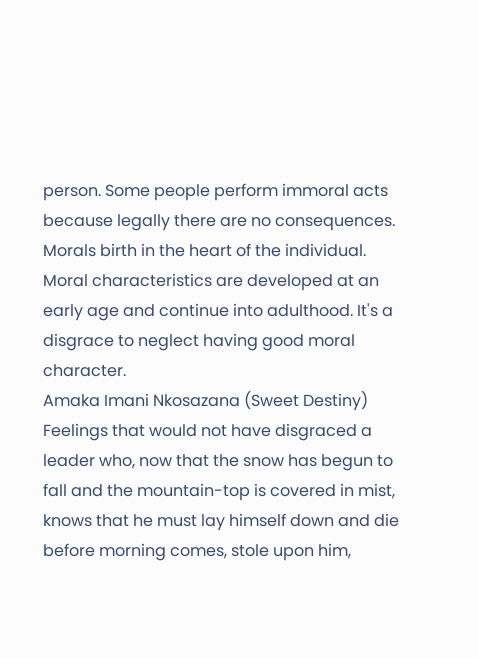person. Some people perform immoral acts because legally there are no consequences. Morals birth in the heart of the individual. Moral characteristics are developed at an early age and continue into adulthood. It's a disgrace to neglect having good moral character.
Amaka Imani Nkosazana (Sweet Destiny)
Feelings that would not have disgraced a leader who, now that the snow has begun to fall and the mountain-top is covered in mist, knows that he must lay himself down and die before morning comes, stole upon him,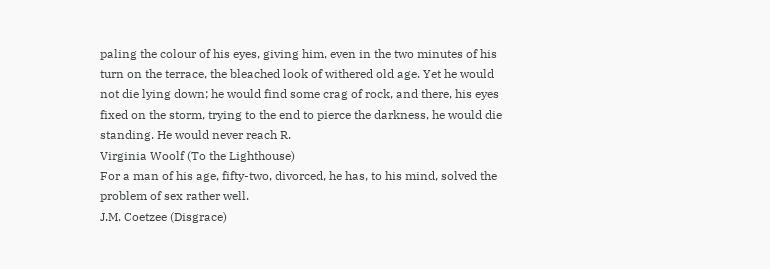paling the colour of his eyes, giving him, even in the two minutes of his turn on the terrace, the bleached look of withered old age. Yet he would not die lying down; he would find some crag of rock, and there, his eyes fixed on the storm, trying to the end to pierce the darkness, he would die standing. He would never reach R.
Virginia Woolf (To the Lighthouse)
For a man of his age, fifty-two, divorced, he has, to his mind, solved the problem of sex rather well.
J.M. Coetzee (Disgrace)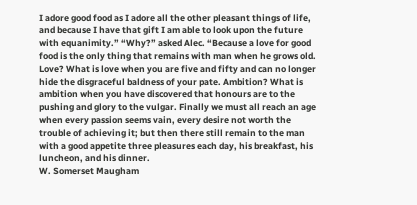I adore good food as I adore all the other pleasant things of life, and because I have that gift I am able to look upon the future with equanimity.” “Why?” asked Alec. “Because a love for good food is the only thing that remains with man when he grows old. Love? What is love when you are five and fifty and can no longer hide the disgraceful baldness of your pate. Ambition? What is ambition when you have discovered that honours are to the pushing and glory to the vulgar. Finally we must all reach an age when every passion seems vain, every desire not worth the trouble of achieving it; but then there still remain to the man with a good appetite three pleasures each day, his breakfast, his luncheon, and his dinner.
W. Somerset Maugham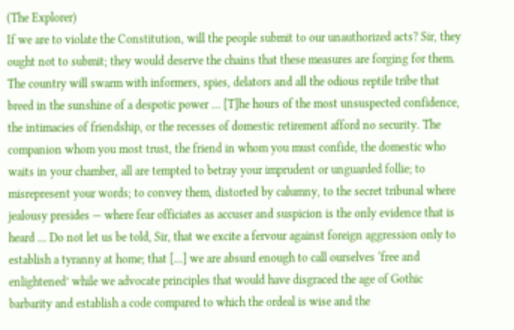(The Explorer)
If we are to violate the Constitution, will the people submit to our unauthorized acts? Sir, they ought not to submit; they would deserve the chains that these measures are forging for them. The country will swarm with informers, spies, delators and all the odious reptile tribe that breed in the sunshine of a despotic power ... [T]he hours of the most unsuspected confidence, the intimacies of friendship, or the recesses of domestic retirement afford no security. The companion whom you most trust, the friend in whom you must confide, the domestic who waits in your chamber, all are tempted to betray your imprudent or unguarded follie; to misrepresent your words; to convey them, distorted by calumny, to the secret tribunal where jealousy presides — where fear officiates as accuser and suspicion is the only evidence that is heard ... Do not let us be told, Sir, that we excite a fervour against foreign aggression only to establish a tyranny at home; that [...] we are absurd enough to call ourselves ‘free and enlightened’ while we advocate principles that would have disgraced the age of Gothic barbarity and establish a code compared to which the ordeal is wise and the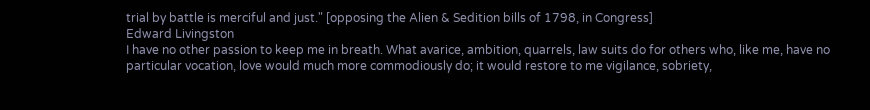trial by battle is merciful and just." [opposing the Alien & Sedition bills of 1798, in Congress]
Edward Livingston
I have no other passion to keep me in breath. What avarice, ambition, quarrels, law suits do for others who, like me, have no particular vocation, love would much more commodiously do; it would restore to me vigilance, sobriety,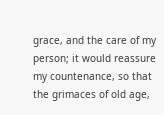grace, and the care of my person; it would reassure my countenance, so that the grimaces of old age,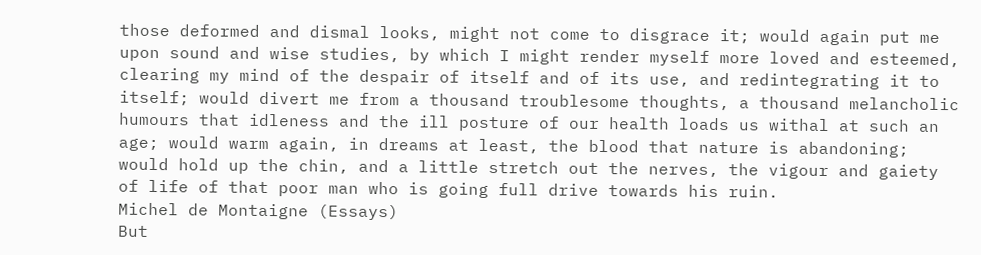those deformed and dismal looks, might not come to disgrace it; would again put me upon sound and wise studies, by which I might render myself more loved and esteemed, clearing my mind of the despair of itself and of its use, and redintegrating it to itself; would divert me from a thousand troublesome thoughts, a thousand melancholic humours that idleness and the ill posture of our health loads us withal at such an age; would warm again, in dreams at least, the blood that nature is abandoning; would hold up the chin, and a little stretch out the nerves, the vigour and gaiety of life of that poor man who is going full drive towards his ruin.
Michel de Montaigne (Essays)
But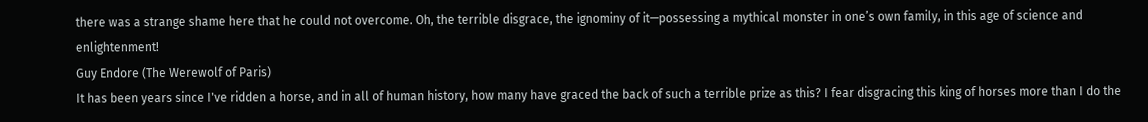there was a strange shame here that he could not overcome. Oh, the terrible disgrace, the ignominy of it—possessing a mythical monster in one’s own family, in this age of science and enlightenment!
Guy Endore (The Werewolf of Paris)
It has been years since I've ridden a horse, and in all of human history, how many have graced the back of such a terrible prize as this? I fear disgracing this king of horses more than I do the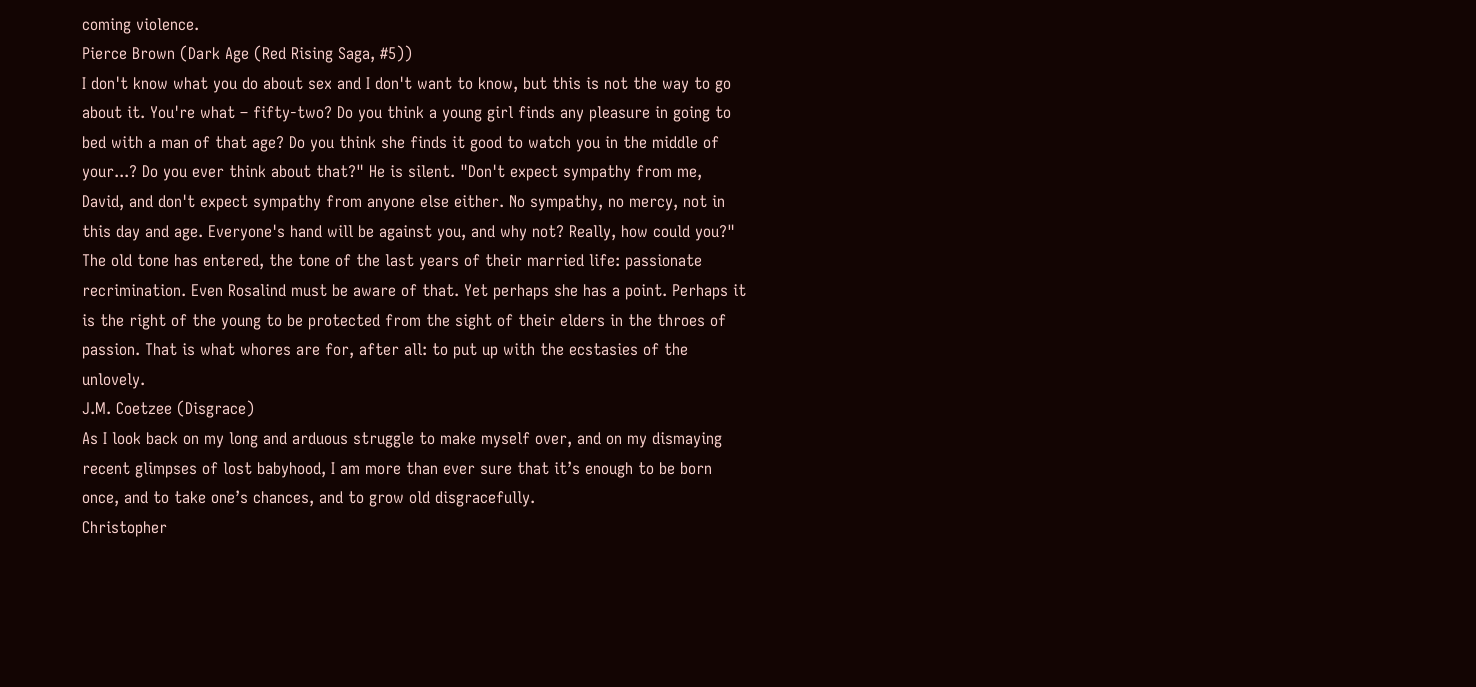coming violence.
Pierce Brown (Dark Age (Red Rising Saga, #5))
I don't know what you do about sex and I don't want to know, but this is not the way to go about it. You're what – fifty-two? Do you think a young girl finds any pleasure in going to bed with a man of that age? Do you think she finds it good to watch you in the middle of your...? Do you ever think about that?" He is silent. "Don't expect sympathy from me, David, and don't expect sympathy from anyone else either. No sympathy, no mercy, not in this day and age. Everyone's hand will be against you, and why not? Really, how could you?" The old tone has entered, the tone of the last years of their married life: passionate recrimination. Even Rosalind must be aware of that. Yet perhaps she has a point. Perhaps it is the right of the young to be protected from the sight of their elders in the throes of passion. That is what whores are for, after all: to put up with the ecstasies of the unlovely.
J.M. Coetzee (Disgrace)
As I look back on my long and arduous struggle to make myself over, and on my dismaying recent glimpses of lost babyhood, I am more than ever sure that it’s enough to be born once, and to take one’s chances, and to grow old disgracefully.
Christopher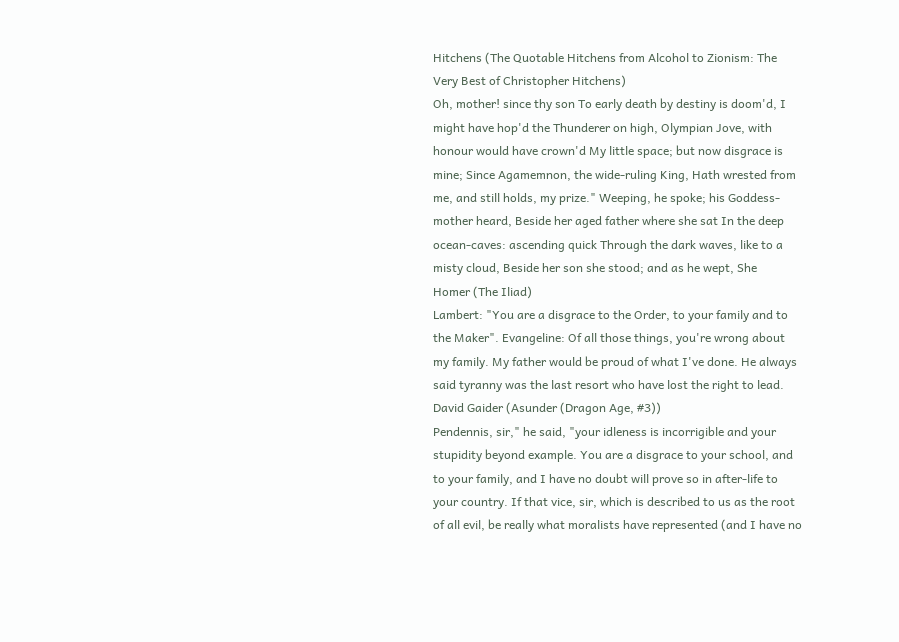Hitchens (The Quotable Hitchens from Alcohol to Zionism: The Very Best of Christopher Hitchens)
Oh, mother! since thy son To early death by destiny is doom'd, I might have hop'd the Thunderer on high, Olympian Jove, with honour would have crown'd My little space; but now disgrace is mine; Since Agamemnon, the wide-ruling King, Hath wrested from me, and still holds, my prize." Weeping, he spoke; his Goddess-mother heard, Beside her aged father where she sat In the deep ocean-caves: ascending quick Through the dark waves, like to a misty cloud, Beside her son she stood; and as he wept, She
Homer (The Iliad)
Lambert: "You are a disgrace to the Order, to your family and to the Maker". Evangeline: Of all those things, you're wrong about my family. My father would be proud of what I've done. He always said tyranny was the last resort who have lost the right to lead.
David Gaider (Asunder (Dragon Age, #3))
Pendennis, sir," he said, "your idleness is incorrigible and your stupidity beyond example. You are a disgrace to your school, and to your family, and I have no doubt will prove so in after-life to your country. If that vice, sir, which is described to us as the root of all evil, be really what moralists have represented (and I have no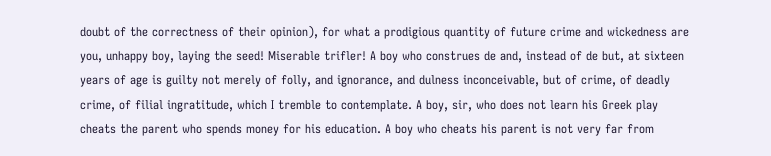doubt of the correctness of their opinion), for what a prodigious quantity of future crime and wickedness are you, unhappy boy, laying the seed! Miserable trifler! A boy who construes de and, instead of de but, at sixteen years of age is guilty not merely of folly, and ignorance, and dulness inconceivable, but of crime, of deadly crime, of filial ingratitude, which I tremble to contemplate. A boy, sir, who does not learn his Greek play cheats the parent who spends money for his education. A boy who cheats his parent is not very far from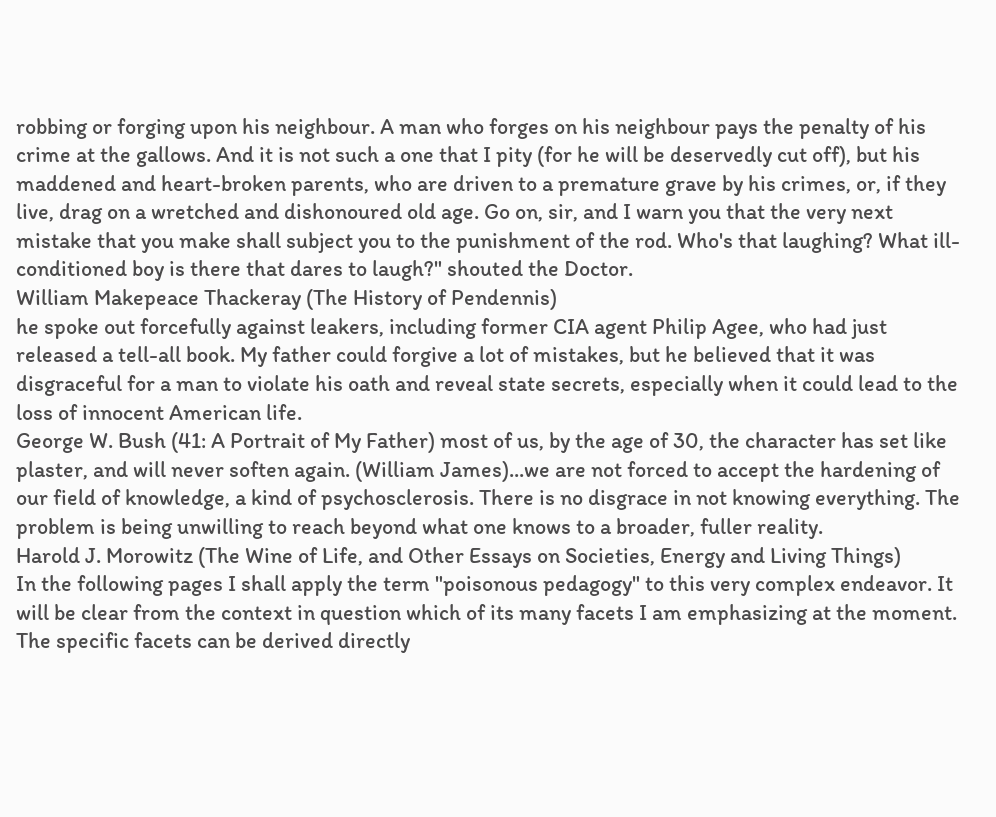robbing or forging upon his neighbour. A man who forges on his neighbour pays the penalty of his crime at the gallows. And it is not such a one that I pity (for he will be deservedly cut off), but his maddened and heart-broken parents, who are driven to a premature grave by his crimes, or, if they live, drag on a wretched and dishonoured old age. Go on, sir, and I warn you that the very next mistake that you make shall subject you to the punishment of the rod. Who's that laughing? What ill-conditioned boy is there that dares to laugh?" shouted the Doctor.
William Makepeace Thackeray (The History of Pendennis)
he spoke out forcefully against leakers, including former CIA agent Philip Agee, who had just released a tell-all book. My father could forgive a lot of mistakes, but he believed that it was disgraceful for a man to violate his oath and reveal state secrets, especially when it could lead to the loss of innocent American life.
George W. Bush (41: A Portrait of My Father) most of us, by the age of 30, the character has set like plaster, and will never soften again. (William James)...we are not forced to accept the hardening of our field of knowledge, a kind of psychosclerosis. There is no disgrace in not knowing everything. The problem is being unwilling to reach beyond what one knows to a broader, fuller reality.
Harold J. Morowitz (The Wine of Life, and Other Essays on Societies, Energy and Living Things)
In the following pages I shall apply the term "poisonous pedagogy" to this very complex endeavor. It will be clear from the context in question which of its many facets I am emphasizing at the moment. The specific facets can be derived directly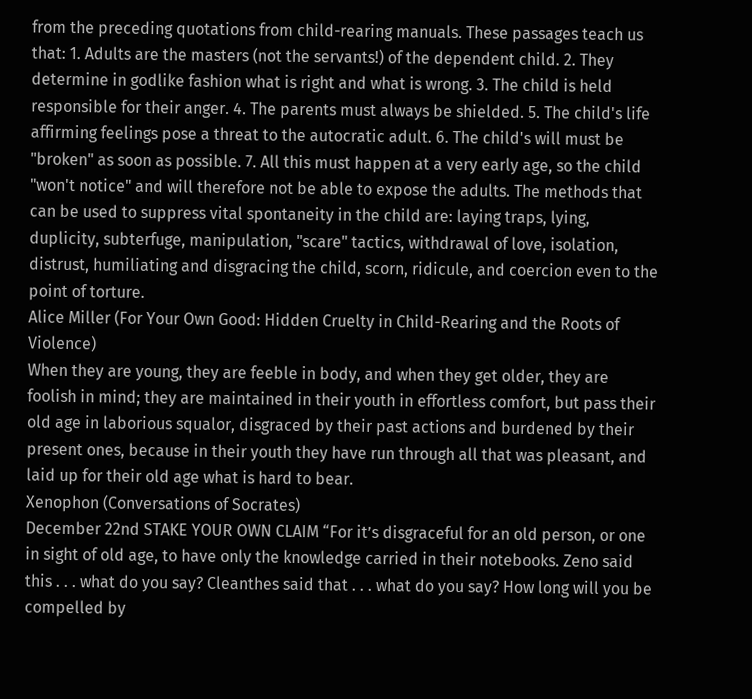from the preceding quotations from child-rearing manuals. These passages teach us that: 1. Adults are the masters (not the servants!) of the dependent child. 2. They determine in godlike fashion what is right and what is wrong. 3. The child is held responsible for their anger. 4. The parents must always be shielded. 5. The child's life affirming feelings pose a threat to the autocratic adult. 6. The child's will must be "broken" as soon as possible. 7. All this must happen at a very early age, so the child "won't notice" and will therefore not be able to expose the adults. The methods that can be used to suppress vital spontaneity in the child are: laying traps, lying, duplicity, subterfuge, manipulation, "scare" tactics, withdrawal of love, isolation, distrust, humiliating and disgracing the child, scorn, ridicule, and coercion even to the point of torture.
Alice Miller (For Your Own Good: Hidden Cruelty in Child-Rearing and the Roots of Violence)
When they are young, they are feeble in body, and when they get older, they are foolish in mind; they are maintained in their youth in effortless comfort, but pass their old age in laborious squalor, disgraced by their past actions and burdened by their present ones, because in their youth they have run through all that was pleasant, and laid up for their old age what is hard to bear.
Xenophon (Conversations of Socrates)
December 22nd STAKE YOUR OWN CLAIM “For it’s disgraceful for an old person, or one in sight of old age, to have only the knowledge carried in their notebooks. Zeno said this . . . what do you say? Cleanthes said that . . . what do you say? How long will you be compelled by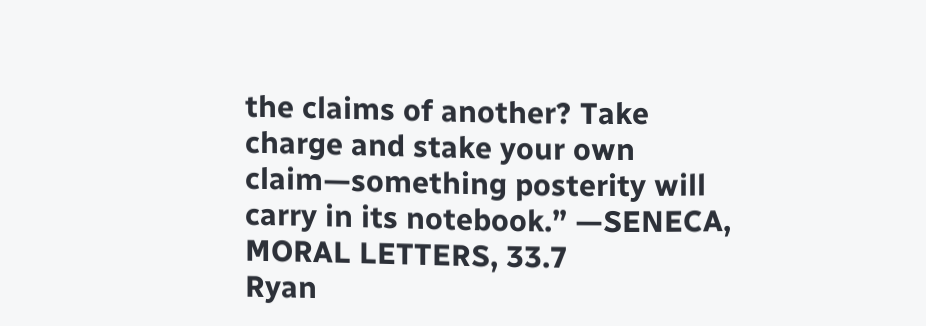the claims of another? Take charge and stake your own claim—something posterity will carry in its notebook.” —SENECA, MORAL LETTERS, 33.7
Ryan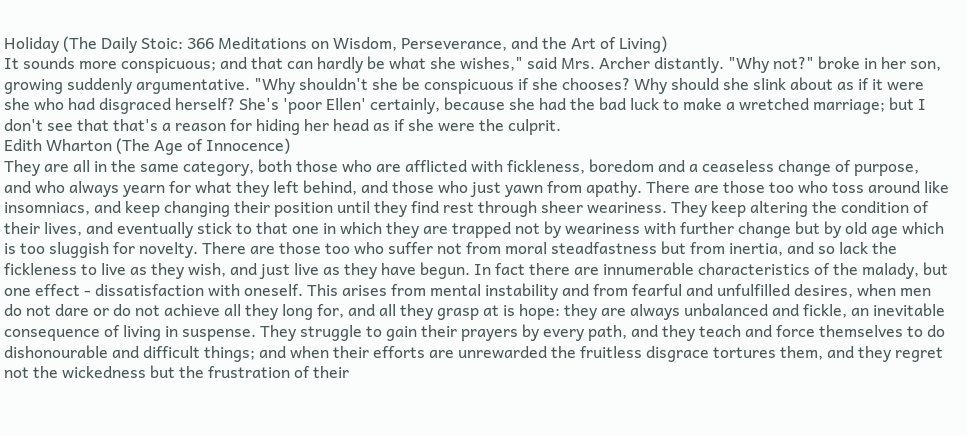Holiday (The Daily Stoic: 366 Meditations on Wisdom, Perseverance, and the Art of Living)
It sounds more conspicuous; and that can hardly be what she wishes," said Mrs. Archer distantly. "Why not?" broke in her son, growing suddenly argumentative. "Why shouldn't she be conspicuous if she chooses? Why should she slink about as if it were she who had disgraced herself? She's 'poor Ellen' certainly, because she had the bad luck to make a wretched marriage; but I don't see that that's a reason for hiding her head as if she were the culprit.
Edith Wharton (The Age of Innocence)
They are all in the same category, both those who are afflicted with fickleness, boredom and a ceaseless change of purpose, and who always yearn for what they left behind, and those who just yawn from apathy. There are those too who toss around like insomniacs, and keep changing their position until they find rest through sheer weariness. They keep altering the condition of their lives, and eventually stick to that one in which they are trapped not by weariness with further change but by old age which is too sluggish for novelty. There are those too who suffer not from moral steadfastness but from inertia, and so lack the fickleness to live as they wish, and just live as they have begun. In fact there are innumerable characteristics of the malady, but one effect - dissatisfaction with oneself. This arises from mental instability and from fearful and unfulfilled desires, when men do not dare or do not achieve all they long for, and all they grasp at is hope: they are always unbalanced and fickle, an inevitable consequence of living in suspense. They struggle to gain their prayers by every path, and they teach and force themselves to do dishonourable and difficult things; and when their efforts are unrewarded the fruitless disgrace tortures them, and they regret not the wickedness but the frustration of their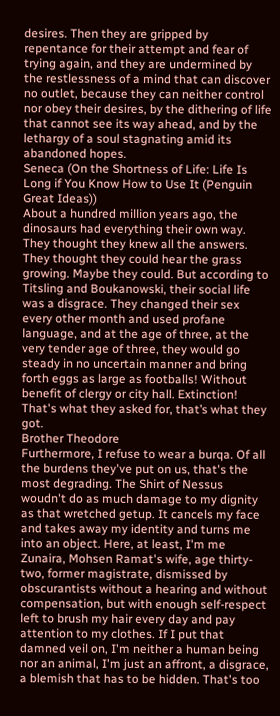desires. Then they are gripped by repentance for their attempt and fear of trying again, and they are undermined by the restlessness of a mind that can discover no outlet, because they can neither control nor obey their desires, by the dithering of life that cannot see its way ahead, and by the lethargy of a soul stagnating amid its abandoned hopes.
Seneca (On the Shortness of Life: Life Is Long if You Know How to Use It (Penguin Great Ideas))
About a hundred million years ago, the dinosaurs had everything their own way. They thought they knew all the answers. They thought they could hear the grass growing. Maybe they could. But according to Titsling and Boukanowski, their social life was a disgrace. They changed their sex every other month and used profane language, and at the age of three, at the very tender age of three, they would go steady in no uncertain manner and bring forth eggs as large as footballs! Without benefit of clergy or city hall. Extinction! That's what they asked for, that’s what they got.
Brother Theodore
Furthermore, I refuse to wear a burqa. Of all the burdens they've put on us, that's the most degrading. The Shirt of Nessus woudn't do as much damage to my dignity as that wretched getup. It cancels my face and takes away my identity and turns me into an object. Here, at least, I'm me Zunaira, Mohsen Ramat's wife, age thirty-two, former magistrate, dismissed by obscurantists without a hearing and without compensation, but with enough self-respect left to brush my hair every day and pay attention to my clothes. If I put that damned veil on, I'm neither a human being nor an animal, I'm just an affront, a disgrace, a blemish that has to be hidden. That's too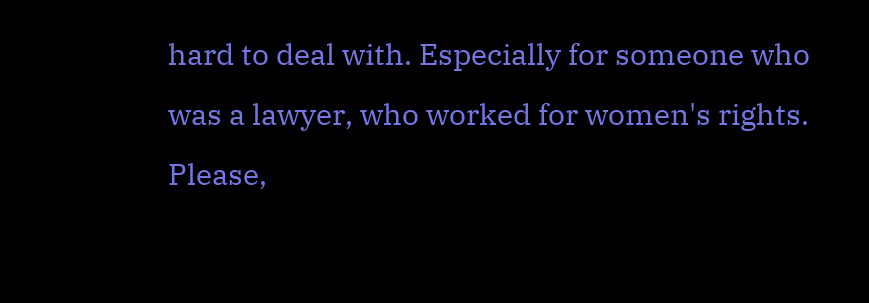hard to deal with. Especially for someone who was a lawyer, who worked for women's rights. Please,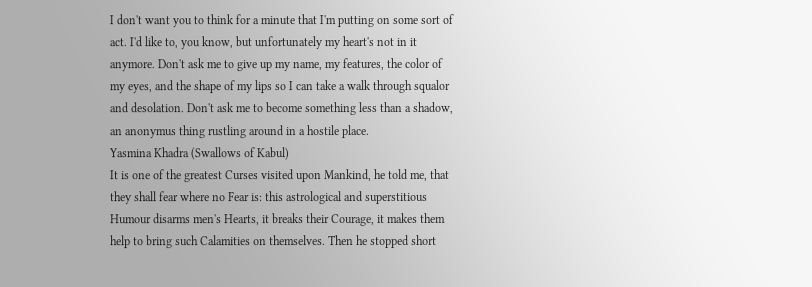I don't want you to think for a minute that I'm putting on some sort of act. I'd like to, you know, but unfortunately my heart's not in it anymore. Don't ask me to give up my name, my features, the color of my eyes, and the shape of my lips so I can take a walk through squalor and desolation. Don't ask me to become something less than a shadow, an anonymus thing rustling around in a hostile place.
Yasmina Khadra (Swallows of Kabul)
It is one of the greatest Curses visited upon Mankind, he told me, that they shall fear where no Fear is: this astrological and superstitious Humour disarms men's Hearts, it breaks their Courage, it makes them help to bring such Calamities on themselves. Then he stopped short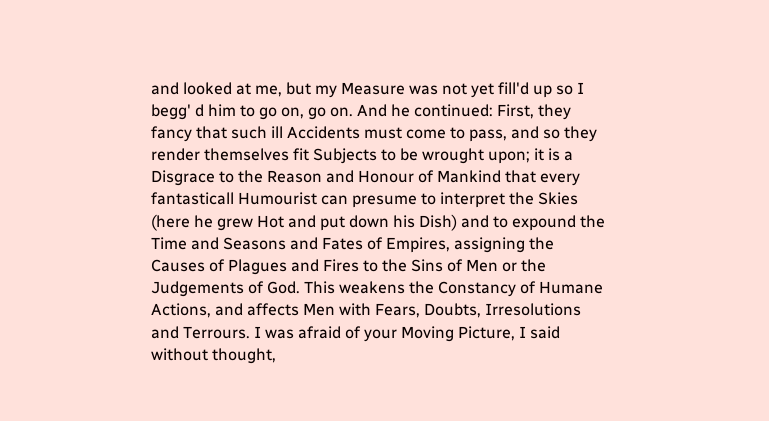and looked at me, but my Measure was not yet fill'd up so I begg' d him to go on, go on. And he continued: First, they fancy that such ill Accidents must come to pass, and so they render themselves fit Subjects to be wrought upon; it is a Disgrace to the Reason and Honour of Mankind that every fantasticall Humourist can presume to interpret the Skies (here he grew Hot and put down his Dish) and to expound the Time and Seasons and Fates of Empires, assigning the Causes of Plagues and Fires to the Sins of Men or the Judgements of God. This weakens the Constancy of Humane Actions, and affects Men with Fears, Doubts, Irresolutions and Terrours. I was afraid of your Moving Picture, I said without thought,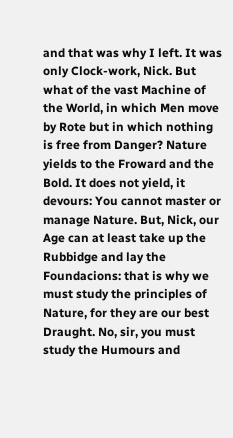and that was why I left. It was only Clock-work, Nick. But what of the vast Machine of the World, in which Men move by Rote but in which nothing is free from Danger? Nature yields to the Froward and the Bold. It does not yield, it devours: You cannot master or manage Nature. But, Nick, our Age can at least take up the Rubbidge and lay the Foundacions: that is why we must study the principles of Nature, for they are our best Draught. No, sir, you must study the Humours and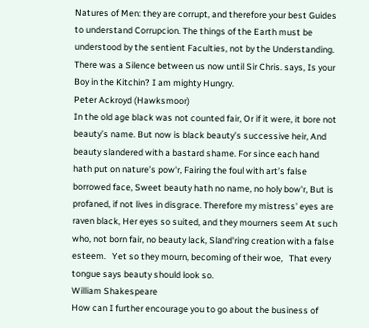Natures of Men: they are corrupt, and therefore your best Guides to understand Corrupcion. The things of the Earth must be understood by the sentient Faculties, not by the Understanding. There was a Silence between us now until Sir Chris. says, Is your Boy in the Kitchin? I am mighty Hungry.
Peter Ackroyd (Hawksmoor)
In the old age black was not counted fair, Or if it were, it bore not beauty’s name. But now is black beauty’s successive heir, And beauty slandered with a bastard shame. For since each hand hath put on nature’s pow'r, Fairing the foul with art’s false borrowed face, Sweet beauty hath no name, no holy bow'r, But is profaned, if not lives in disgrace. Therefore my mistress' eyes are raven black, Her eyes so suited, and they mourners seem At such who, not born fair, no beauty lack, Sland'ring creation with a false esteem.   Yet so they mourn, becoming of their woe,   That every tongue says beauty should look so.
William Shakespeare
How can I further encourage you to go about the business of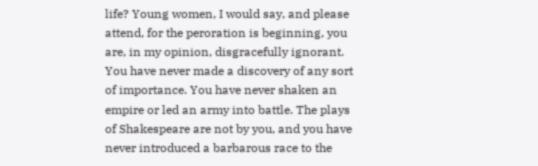life? Young women, I would say, and please attend, for the peroration is beginning, you are, in my opinion, disgracefully ignorant. You have never made a discovery of any sort of importance. You have never shaken an empire or led an army into battle. The plays of Shakespeare are not by you, and you have never introduced a barbarous race to the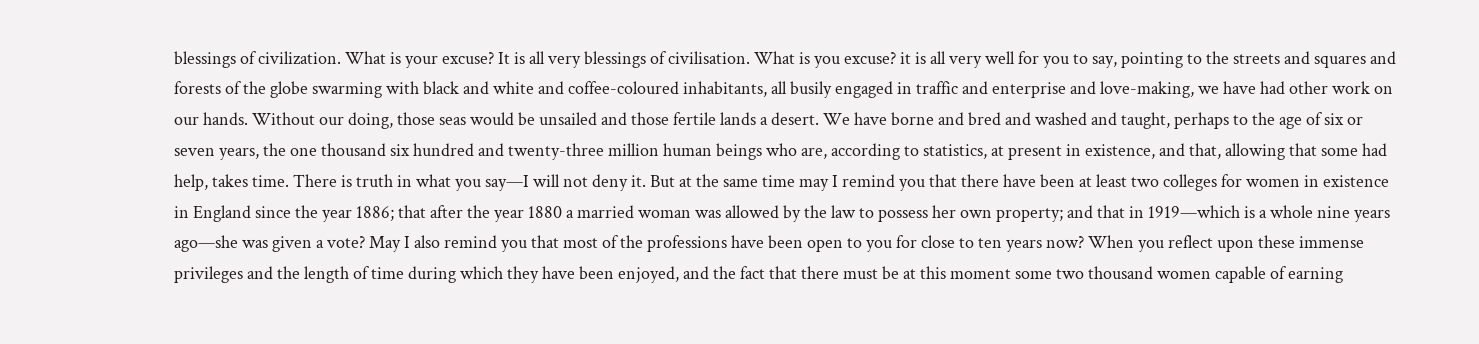blessings of civilization. What is your excuse? It is all very blessings of civilisation. What is you excuse? it is all very well for you to say, pointing to the streets and squares and forests of the globe swarming with black and white and coffee-coloured inhabitants, all busily engaged in traffic and enterprise and love-making, we have had other work on our hands. Without our doing, those seas would be unsailed and those fertile lands a desert. We have borne and bred and washed and taught, perhaps to the age of six or seven years, the one thousand six hundred and twenty-three million human beings who are, according to statistics, at present in existence, and that, allowing that some had help, takes time. There is truth in what you say—I will not deny it. But at the same time may I remind you that there have been at least two colleges for women in existence in England since the year 1886; that after the year 1880 a married woman was allowed by the law to possess her own property; and that in 1919—which is a whole nine years ago—she was given a vote? May I also remind you that most of the professions have been open to you for close to ten years now? When you reflect upon these immense privileges and the length of time during which they have been enjoyed, and the fact that there must be at this moment some two thousand women capable of earning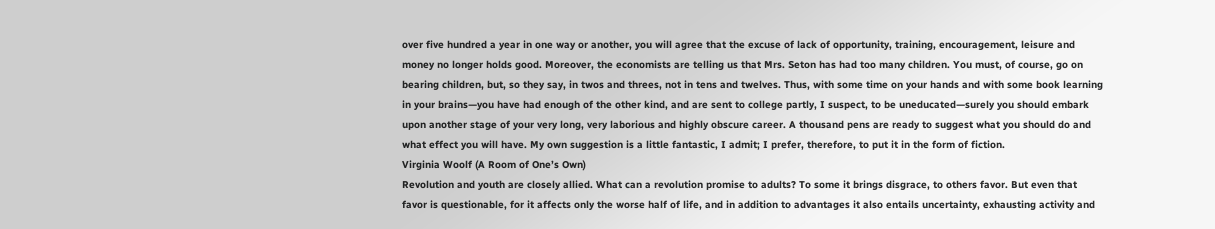over five hundred a year in one way or another, you will agree that the excuse of lack of opportunity, training, encouragement, leisure and money no longer holds good. Moreover, the economists are telling us that Mrs. Seton has had too many children. You must, of course, go on bearing children, but, so they say, in twos and threes, not in tens and twelves. Thus, with some time on your hands and with some book learning in your brains—you have had enough of the other kind, and are sent to college partly, I suspect, to be uneducated—surely you should embark upon another stage of your very long, very laborious and highly obscure career. A thousand pens are ready to suggest what you should do and what effect you will have. My own suggestion is a little fantastic, I admit; I prefer, therefore, to put it in the form of fiction.
Virginia Woolf (A Room of One’s Own)
Revolution and youth are closely allied. What can a revolution promise to adults? To some it brings disgrace, to others favor. But even that favor is questionable, for it affects only the worse half of life, and in addition to advantages it also entails uncertainty, exhausting activity and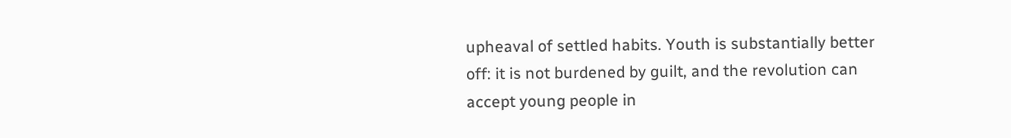upheaval of settled habits. Youth is substantially better off: it is not burdened by guilt, and the revolution can accept young people in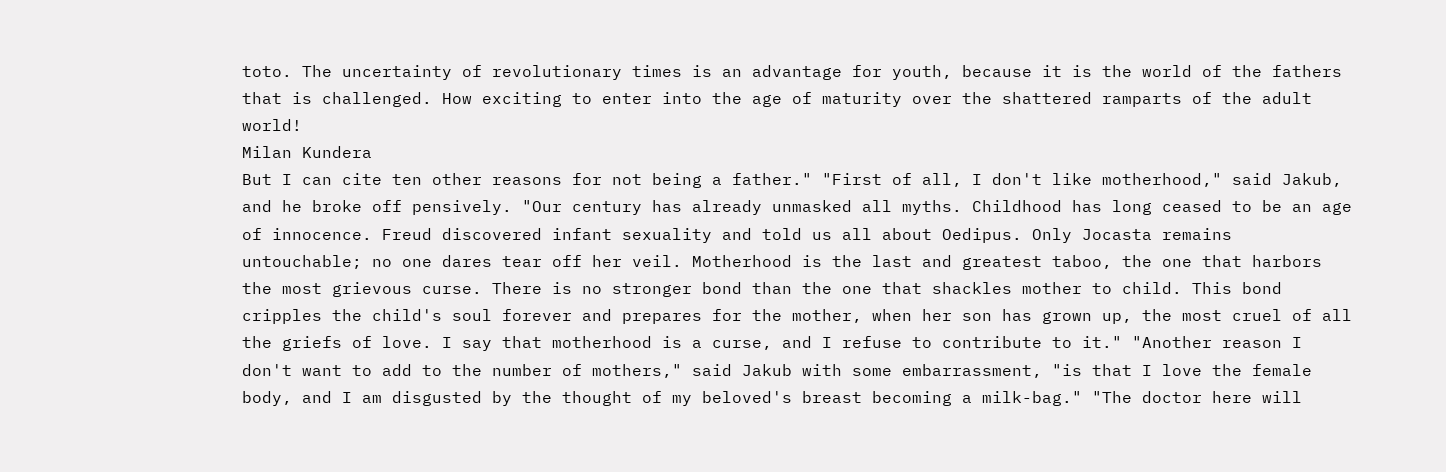toto. The uncertainty of revolutionary times is an advantage for youth, because it is the world of the fathers that is challenged. How exciting to enter into the age of maturity over the shattered ramparts of the adult world!
Milan Kundera
But I can cite ten other reasons for not being a father." "First of all, I don't like motherhood," said Jakub, and he broke off pensively. "Our century has already unmasked all myths. Childhood has long ceased to be an age of innocence. Freud discovered infant sexuality and told us all about Oedipus. Only Jocasta remains untouchable; no one dares tear off her veil. Motherhood is the last and greatest taboo, the one that harbors the most grievous curse. There is no stronger bond than the one that shackles mother to child. This bond cripples the child's soul forever and prepares for the mother, when her son has grown up, the most cruel of all the griefs of love. I say that motherhood is a curse, and I refuse to contribute to it." "Another reason I don't want to add to the number of mothers," said Jakub with some embarrassment, "is that I love the female body, and I am disgusted by the thought of my beloved's breast becoming a milk-bag." "The doctor here will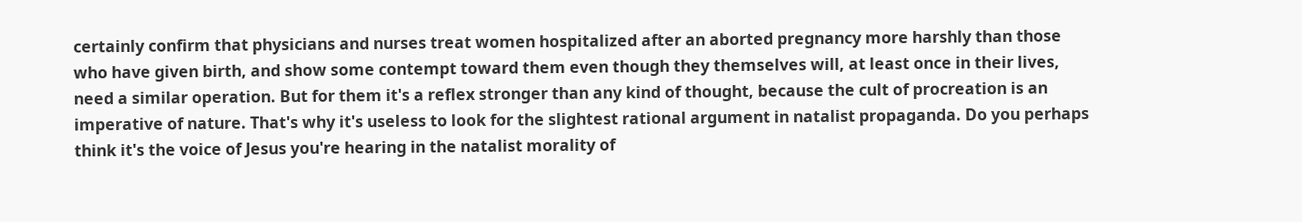certainly confirm that physicians and nurses treat women hospitalized after an aborted pregnancy more harshly than those who have given birth, and show some contempt toward them even though they themselves will, at least once in their lives, need a similar operation. But for them it's a reflex stronger than any kind of thought, because the cult of procreation is an imperative of nature. That's why it's useless to look for the slightest rational argument in natalist propaganda. Do you perhaps think it's the voice of Jesus you're hearing in the natalist morality of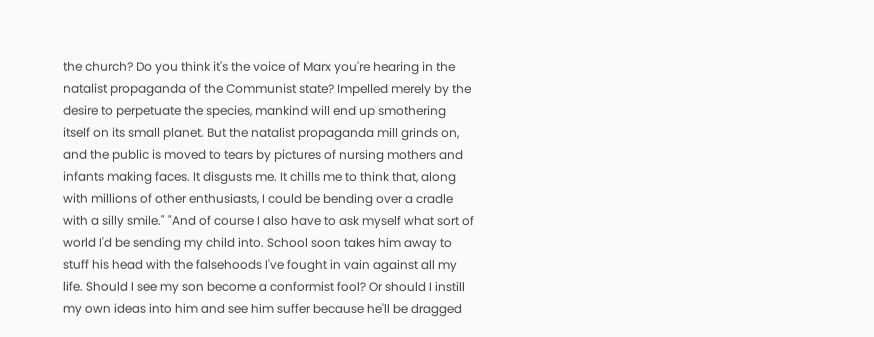the church? Do you think it's the voice of Marx you're hearing in the natalist propaganda of the Communist state? Impelled merely by the desire to perpetuate the species, mankind will end up smothering itself on its small planet. But the natalist propaganda mill grinds on, and the public is moved to tears by pictures of nursing mothers and infants making faces. It disgusts me. It chills me to think that, along with millions of other enthusiasts, I could be bending over a cradle with a silly smile." "And of course I also have to ask myself what sort of world I'd be sending my child into. School soon takes him away to stuff his head with the falsehoods I've fought in vain against all my life. Should I see my son become a conformist fool? Or should I instill my own ideas into him and see him suffer because he'll be dragged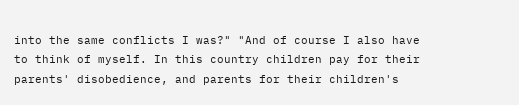into the same conflicts I was?" "And of course I also have to think of myself. In this country children pay for their parents' disobedience, and parents for their children's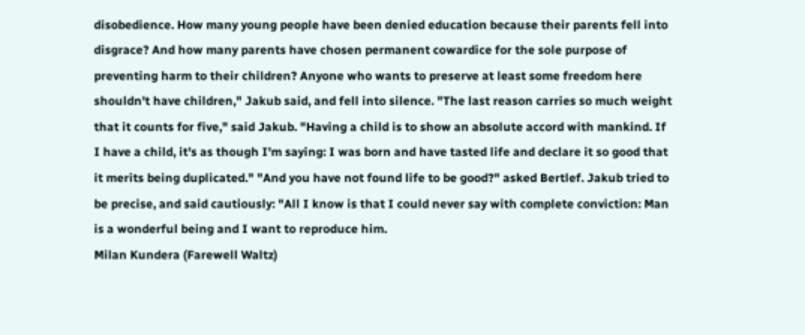disobedience. How many young people have been denied education because their parents fell into disgrace? And how many parents have chosen permanent cowardice for the sole purpose of preventing harm to their children? Anyone who wants to preserve at least some freedom here shouldn't have children," Jakub said, and fell into silence. "The last reason carries so much weight that it counts for five," said Jakub. "Having a child is to show an absolute accord with mankind. If I have a child, it's as though I'm saying: I was born and have tasted life and declare it so good that it merits being duplicated." "And you have not found life to be good?" asked Bertlef. Jakub tried to be precise, and said cautiously: "All I know is that I could never say with complete conviction: Man is a wonderful being and I want to reproduce him.
Milan Kundera (Farewell Waltz)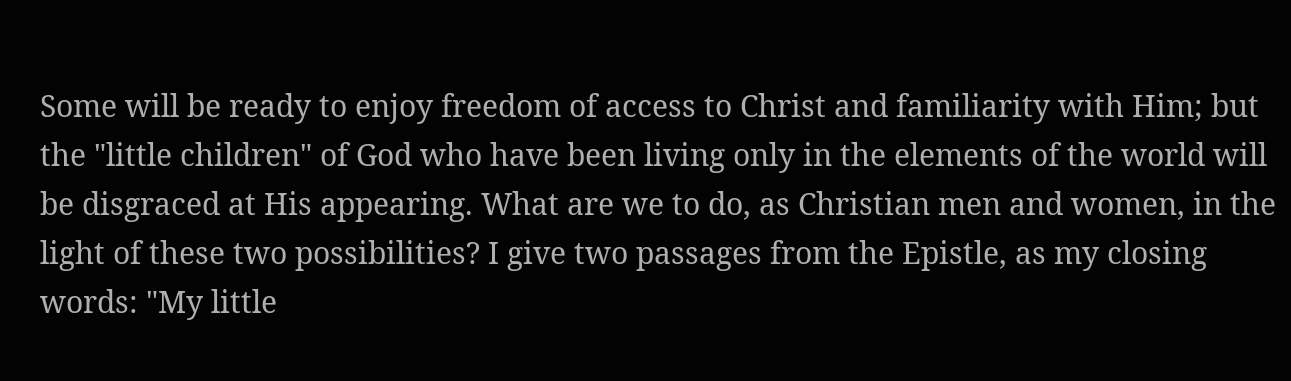Some will be ready to enjoy freedom of access to Christ and familiarity with Him; but the "little children" of God who have been living only in the elements of the world will be disgraced at His appearing. What are we to do, as Christian men and women, in the light of these two possibilities? I give two passages from the Epistle, as my closing words: "My little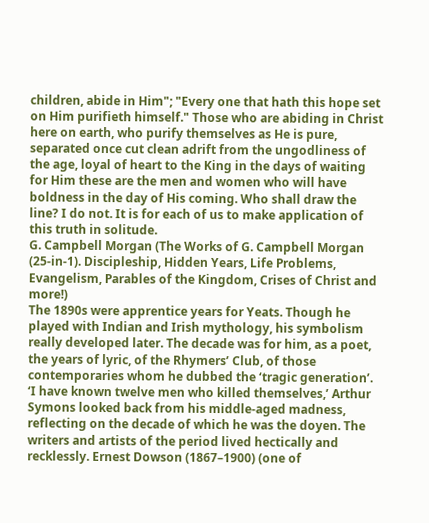children, abide in Him"; "Every one that hath this hope set on Him purifieth himself." Those who are abiding in Christ here on earth, who purify themselves as He is pure, separated once cut clean adrift from the ungodliness of the age, loyal of heart to the King in the days of waiting for Him these are the men and women who will have boldness in the day of His coming. Who shall draw the line? I do not. It is for each of us to make application of this truth in solitude.
G. Campbell Morgan (The Works of G. Campbell Morgan (25-in-1). Discipleship, Hidden Years, Life Problems, Evangelism, Parables of the Kingdom, Crises of Christ and more!)
The 1890s were apprentice years for Yeats. Though he played with Indian and Irish mythology, his symbolism really developed later. The decade was for him, as a poet, the years of lyric, of the Rhymers’ Club, of those contemporaries whom he dubbed the ‘tragic generation’. ‘I have known twelve men who killed themselves,’ Arthur Symons looked back from his middle-aged madness, reflecting on the decade of which he was the doyen. The writers and artists of the period lived hectically and recklessly. Ernest Dowson (1867–1900) (one of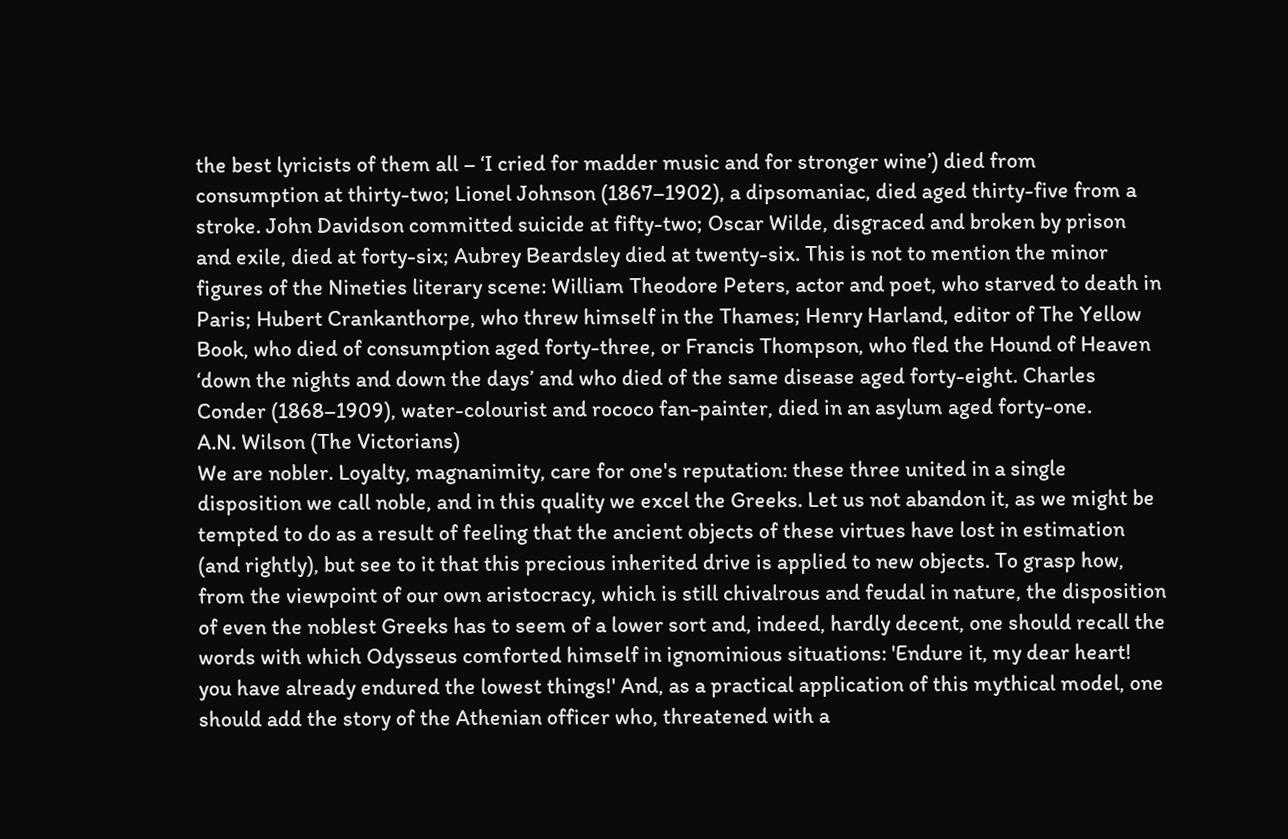the best lyricists of them all – ‘I cried for madder music and for stronger wine’) died from consumption at thirty-two; Lionel Johnson (1867–1902), a dipsomaniac, died aged thirty-five from a stroke. John Davidson committed suicide at fifty-two; Oscar Wilde, disgraced and broken by prison and exile, died at forty-six; Aubrey Beardsley died at twenty-six. This is not to mention the minor figures of the Nineties literary scene: William Theodore Peters, actor and poet, who starved to death in Paris; Hubert Crankanthorpe, who threw himself in the Thames; Henry Harland, editor of The Yellow Book, who died of consumption aged forty-three, or Francis Thompson, who fled the Hound of Heaven ‘down the nights and down the days’ and who died of the same disease aged forty-eight. Charles Conder (1868–1909), water-colourist and rococo fan-painter, died in an asylum aged forty-one.
A.N. Wilson (The Victorians)
We are nobler. Loyalty, magnanimity, care for one's reputation: these three united in a single disposition we call noble, and in this quality we excel the Greeks. Let us not abandon it, as we might be tempted to do as a result of feeling that the ancient objects of these virtues have lost in estimation (and rightly), but see to it that this precious inherited drive is applied to new objects. To grasp how, from the viewpoint of our own aristocracy, which is still chivalrous and feudal in nature, the disposition of even the noblest Greeks has to seem of a lower sort and, indeed, hardly decent, one should recall the words with which Odysseus comforted himself in ignominious situations: 'Endure it, my dear heart! you have already endured the lowest things!' And, as a practical application of this mythical model, one should add the story of the Athenian officer who, threatened with a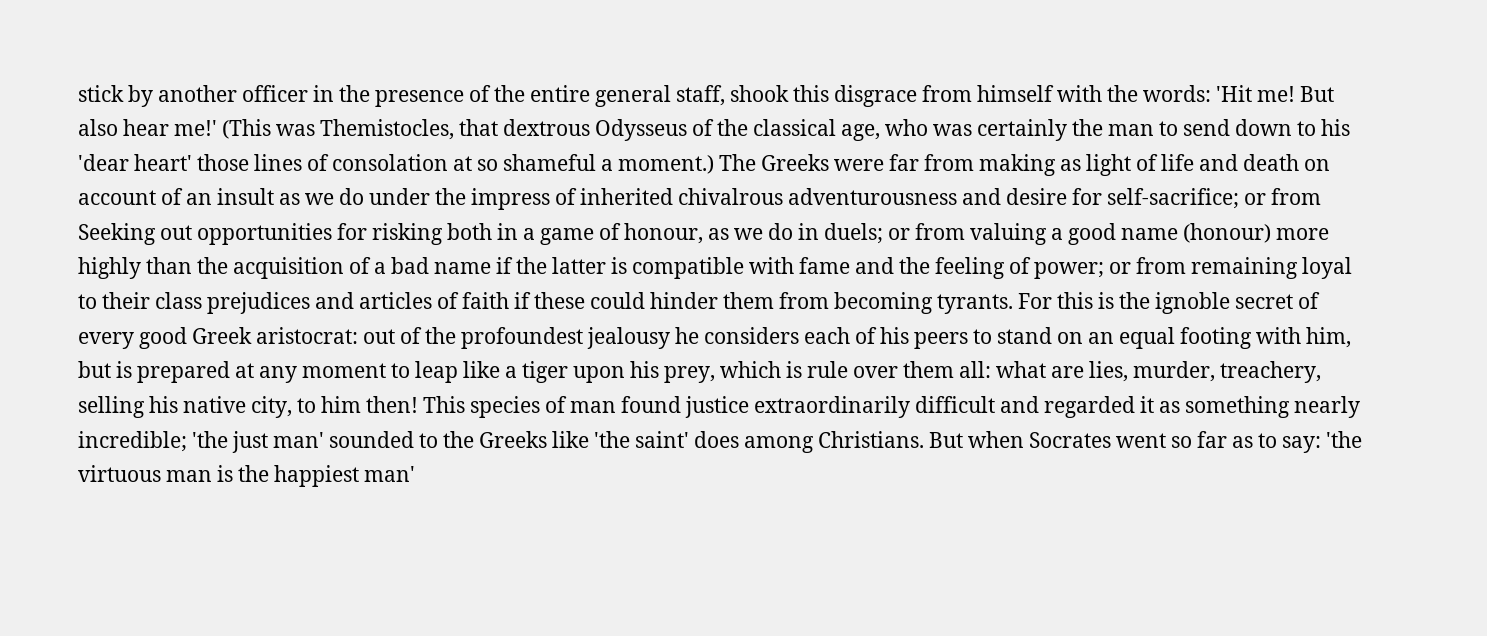stick by another officer in the presence of the entire general staff, shook this disgrace from himself with the words: 'Hit me! But also hear me!' (This was Themistocles, that dextrous Odysseus of the classical age, who was certainly the man to send down to his 'dear heart' those lines of consolation at so shameful a moment.) The Greeks were far from making as light of life and death on account of an insult as we do under the impress of inherited chivalrous adventurousness and desire for self-sacrifice; or from Seeking out opportunities for risking both in a game of honour, as we do in duels; or from valuing a good name (honour) more highly than the acquisition of a bad name if the latter is compatible with fame and the feeling of power; or from remaining loyal to their class prejudices and articles of faith if these could hinder them from becoming tyrants. For this is the ignoble secret of every good Greek aristocrat: out of the profoundest jealousy he considers each of his peers to stand on an equal footing with him, but is prepared at any moment to leap like a tiger upon his prey, which is rule over them all: what are lies, murder, treachery, selling his native city, to him then! This species of man found justice extraordinarily difficult and regarded it as something nearly incredible; 'the just man' sounded to the Greeks like 'the saint' does among Christians. But when Socrates went so far as to say: 'the virtuous man is the happiest man'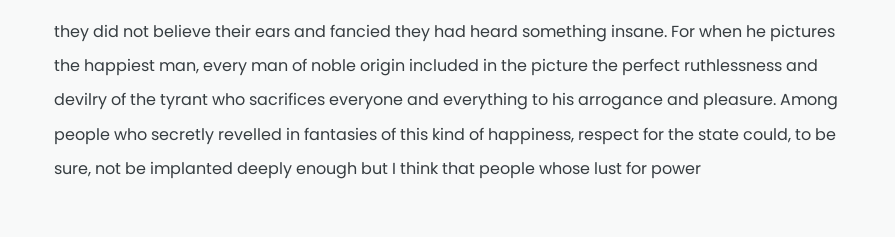they did not believe their ears and fancied they had heard something insane. For when he pictures the happiest man, every man of noble origin included in the picture the perfect ruthlessness and devilry of the tyrant who sacrifices everyone and everything to his arrogance and pleasure. Among people who secretly revelled in fantasies of this kind of happiness, respect for the state could, to be sure, not be implanted deeply enough but I think that people whose lust for power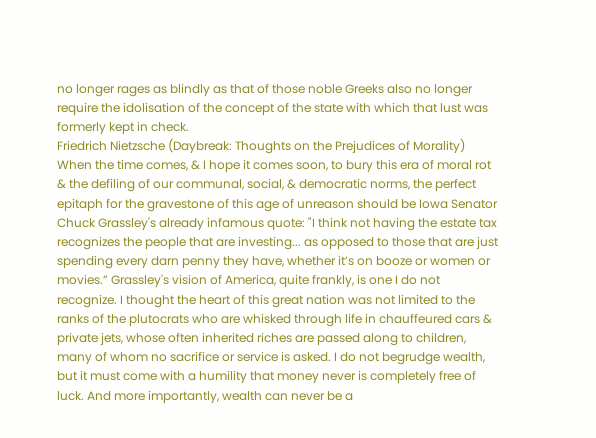no longer rages as blindly as that of those noble Greeks also no longer require the idolisation of the concept of the state with which that lust was formerly kept in check.
Friedrich Nietzsche (Daybreak: Thoughts on the Prejudices of Morality)
When the time comes, & I hope it comes soon, to bury this era of moral rot & the defiling of our communal, social, & democratic norms, the perfect epitaph for the gravestone of this age of unreason should be Iowa Senator Chuck Grassley's already infamous quote: "I think not having the estate tax recognizes the people that are investing... as opposed to those that are just spending every darn penny they have, whether it’s on booze or women or movies.” Grassley's vision of America, quite frankly, is one I do not recognize. I thought the heart of this great nation was not limited to the ranks of the plutocrats who are whisked through life in chauffeured cars & private jets, whose often inherited riches are passed along to children, many of whom no sacrifice or service is asked. I do not begrudge wealth, but it must come with a humility that money never is completely free of luck. And more importantly, wealth can never be a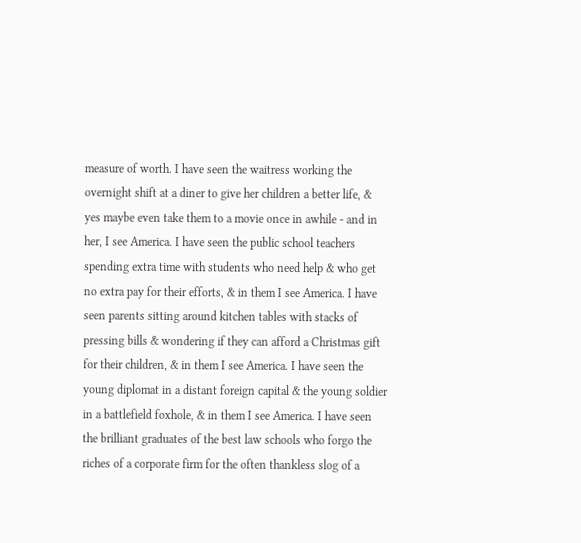measure of worth. I have seen the waitress working the overnight shift at a diner to give her children a better life, & yes maybe even take them to a movie once in awhile - and in her, I see America. I have seen the public school teachers spending extra time with students who need help & who get no extra pay for their efforts, & in them I see America. I have seen parents sitting around kitchen tables with stacks of pressing bills & wondering if they can afford a Christmas gift for their children, & in them I see America. I have seen the young diplomat in a distant foreign capital & the young soldier in a battlefield foxhole, & in them I see America. I have seen the brilliant graduates of the best law schools who forgo the riches of a corporate firm for the often thankless slog of a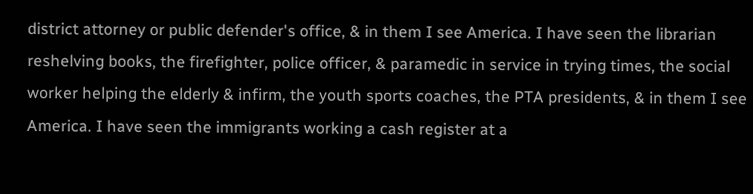district attorney or public defender's office, & in them I see America. I have seen the librarian reshelving books, the firefighter, police officer, & paramedic in service in trying times, the social worker helping the elderly & infirm, the youth sports coaches, the PTA presidents, & in them I see America. I have seen the immigrants working a cash register at a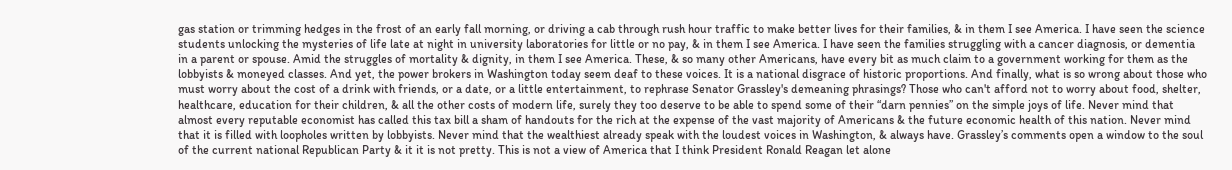gas station or trimming hedges in the frost of an early fall morning, or driving a cab through rush hour traffic to make better lives for their families, & in them I see America. I have seen the science students unlocking the mysteries of life late at night in university laboratories for little or no pay, & in them I see America. I have seen the families struggling with a cancer diagnosis, or dementia in a parent or spouse. Amid the struggles of mortality & dignity, in them I see America. These, & so many other Americans, have every bit as much claim to a government working for them as the lobbyists & moneyed classes. And yet, the power brokers in Washington today seem deaf to these voices. It is a national disgrace of historic proportions. And finally, what is so wrong about those who must worry about the cost of a drink with friends, or a date, or a little entertainment, to rephrase Senator Grassley's demeaning phrasings? Those who can't afford not to worry about food, shelter, healthcare, education for their children, & all the other costs of modern life, surely they too deserve to be able to spend some of their “darn pennies” on the simple joys of life. Never mind that almost every reputable economist has called this tax bill a sham of handouts for the rich at the expense of the vast majority of Americans & the future economic health of this nation. Never mind that it is filled with loopholes written by lobbyists. Never mind that the wealthiest already speak with the loudest voices in Washington, & always have. Grassley’s comments open a window to the soul of the current national Republican Party & it it is not pretty. This is not a view of America that I think President Ronald Reagan let alone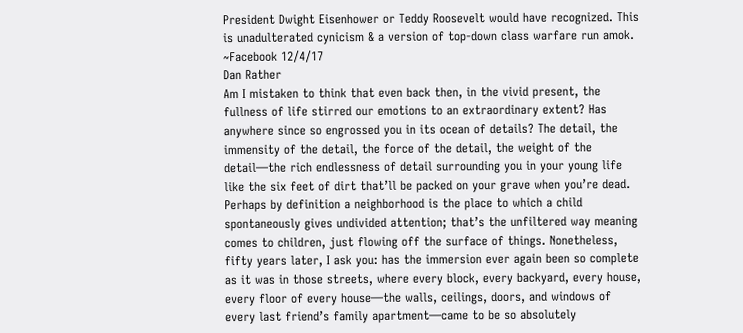President Dwight Eisenhower or Teddy Roosevelt would have recognized. This is unadulterated cynicism & a version of top-down class warfare run amok. ~Facebook 12/4/17
Dan Rather
Am I mistaken to think that even back then, in the vivid present, the fullness of life stirred our emotions to an extraordinary extent? Has anywhere since so engrossed you in its ocean of details? The detail, the immensity of the detail, the force of the detail, the weight of the detail—the rich endlessness of detail surrounding you in your young life like the six feet of dirt that’ll be packed on your grave when you’re dead. Perhaps by definition a neighborhood is the place to which a child spontaneously gives undivided attention; that’s the unfiltered way meaning comes to children, just flowing off the surface of things. Nonetheless, fifty years later, I ask you: has the immersion ever again been so complete as it was in those streets, where every block, every backyard, every house, every floor of every house—the walls, ceilings, doors, and windows of every last friend’s family apartment—came to be so absolutely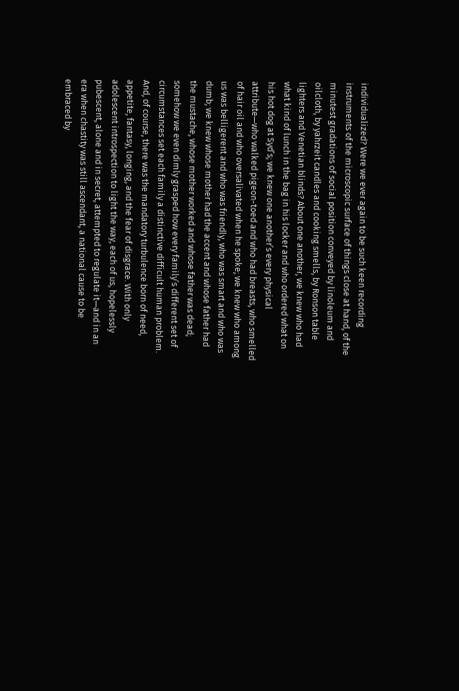individualized? Were we ever again to be such keen recording instruments of the microscopic surface of things close at hand, of the minutest gradations of social position conveyed by linoleum and oilcloth, by yahrzeit candles and cooking smells, by Ronson table lighters and Venetian blinds? About one another, we knew who had what kind of lunch in the bag in his locker and who ordered what on his hot dog at Syd’s; we knew one another’s every physical attribute—who walked pigeon-toed and who had breasts, who smelled of hair oil and who oversalivated when he spoke; we knew who among us was belligerent and who was friendly, who was smart and who was dumb; we knew whose mother had the accent and whose father had the mustache, whose mother worked and whose father was dead; somehow we even dimly grasped how every family’s different set of circumstances set each family a distinctive difficult human problem. And, of course, there was the mandatory turbulence born of need, appetite, fantasy, longing, and the fear of disgrace. With only adolescent introspection to light the way, each of us, hopelessly pubescent, alone and in secret, attempted to regulate it—and in an era when chastity was still ascendant, a national cause to be embraced by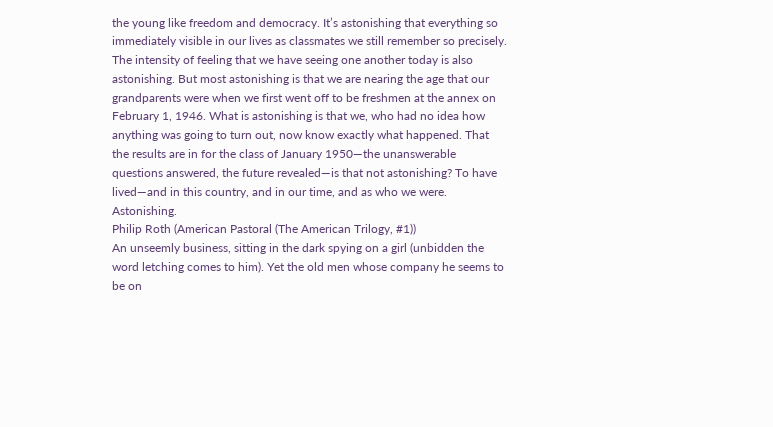the young like freedom and democracy. It’s astonishing that everything so immediately visible in our lives as classmates we still remember so precisely. The intensity of feeling that we have seeing one another today is also astonishing. But most astonishing is that we are nearing the age that our grandparents were when we first went off to be freshmen at the annex on February 1, 1946. What is astonishing is that we, who had no idea how anything was going to turn out, now know exactly what happened. That the results are in for the class of January 1950—the unanswerable questions answered, the future revealed—is that not astonishing? To have lived—and in this country, and in our time, and as who we were. Astonishing.
Philip Roth (American Pastoral (The American Trilogy, #1))
An unseemly business, sitting in the dark spying on a girl (unbidden the word letching comes to him). Yet the old men whose company he seems to be on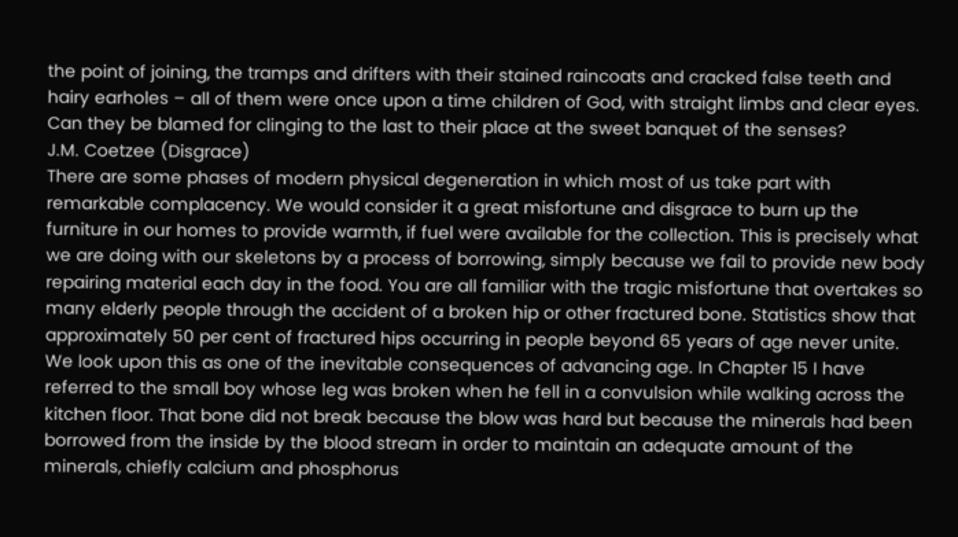the point of joining, the tramps and drifters with their stained raincoats and cracked false teeth and hairy earholes – all of them were once upon a time children of God, with straight limbs and clear eyes. Can they be blamed for clinging to the last to their place at the sweet banquet of the senses?
J.M. Coetzee (Disgrace)
There are some phases of modern physical degeneration in which most of us take part with remarkable complacency. We would consider it a great misfortune and disgrace to burn up the furniture in our homes to provide warmth, if fuel were available for the collection. This is precisely what we are doing with our skeletons by a process of borrowing, simply because we fail to provide new body repairing material each day in the food. You are all familiar with the tragic misfortune that overtakes so many elderly people through the accident of a broken hip or other fractured bone. Statistics show that approximately 50 per cent of fractured hips occurring in people beyond 65 years of age never unite. We look upon this as one of the inevitable consequences of advancing age. In Chapter 15 I have referred to the small boy whose leg was broken when he fell in a convulsion while walking across the kitchen floor. That bone did not break because the blow was hard but because the minerals had been borrowed from the inside by the blood stream in order to maintain an adequate amount of the minerals, chiefly calcium and phosphorus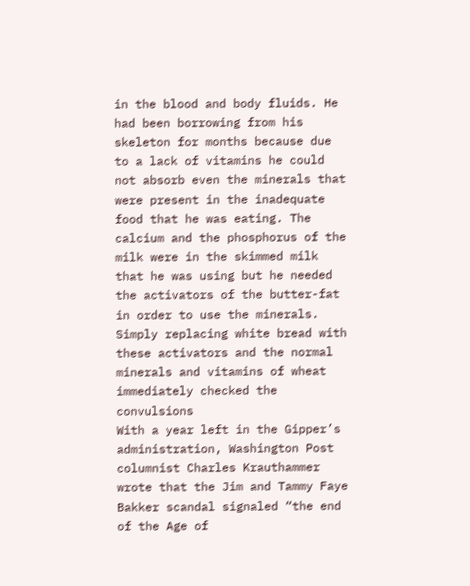in the blood and body fluids. He had been borrowing from his skeleton for months because due to a lack of vitamins he could not absorb even the minerals that were present in the inadequate food that he was eating. The calcium and the phosphorus of the milk were in the skimmed milk that he was using but he needed the activators of the butter-fat in order to use the minerals. Simply replacing white bread with these activators and the normal minerals and vitamins of wheat immediately checked the convulsions
With a year left in the Gipper’s administration, Washington Post columnist Charles Krauthammer wrote that the Jim and Tammy Faye Bakker scandal signaled “the end of the Age of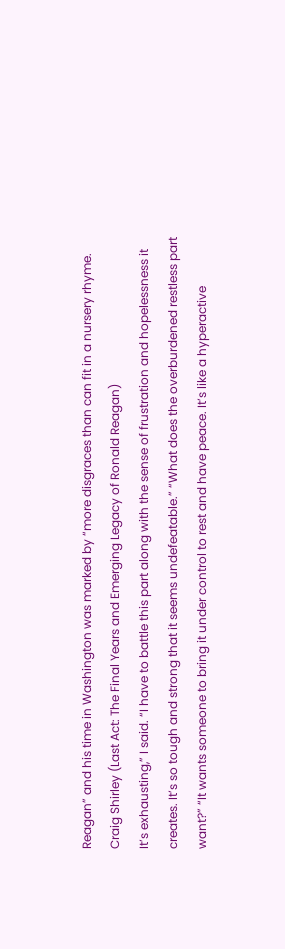Reagan” and his time in Washington was marked by “more disgraces than can fit in a nursery rhyme.
Craig Shirley (Last Act: The Final Years and Emerging Legacy of Ronald Reagan)
It’s exhausting,” I said. “I have to battle this part along with the sense of frustration and hopelessness it creates. It’s so tough and strong that it seems undefeatable.” “What does the overburdened restless part want?” “It wants someone to bring it under control to rest and have peace. It’s like a hyperactive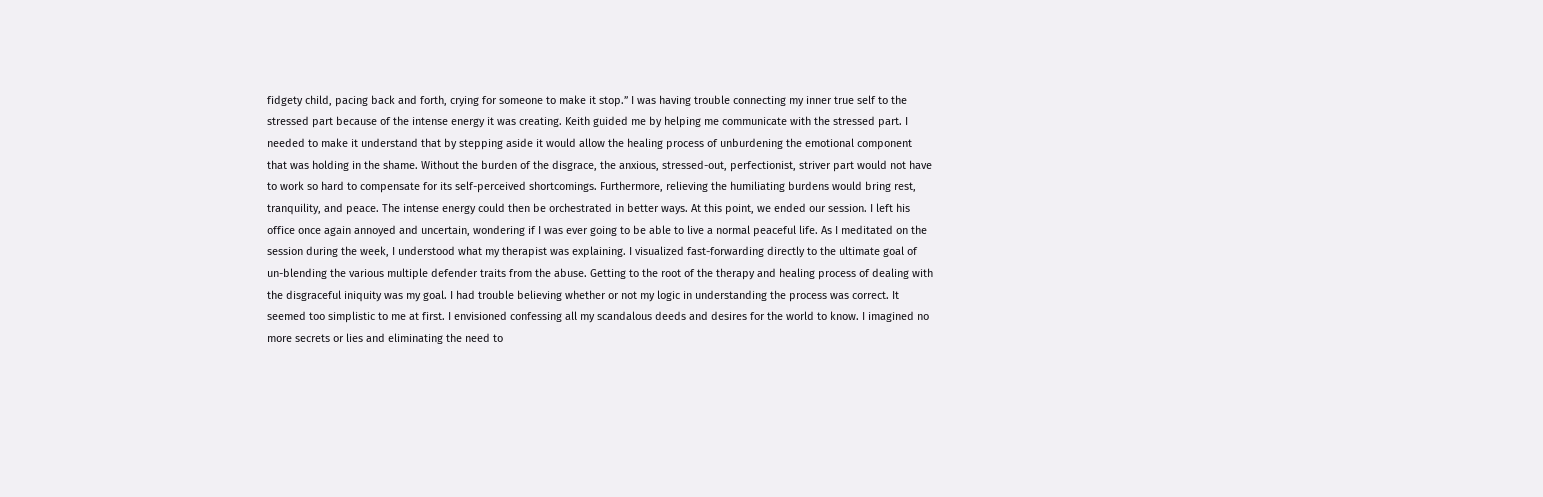fidgety child, pacing back and forth, crying for someone to make it stop.” I was having trouble connecting my inner true self to the stressed part because of the intense energy it was creating. Keith guided me by helping me communicate with the stressed part. I needed to make it understand that by stepping aside it would allow the healing process of unburdening the emotional component that was holding in the shame. Without the burden of the disgrace, the anxious, stressed-out, perfectionist, striver part would not have to work so hard to compensate for its self-perceived shortcomings. Furthermore, relieving the humiliating burdens would bring rest, tranquility, and peace. The intense energy could then be orchestrated in better ways. At this point, we ended our session. I left his office once again annoyed and uncertain, wondering if I was ever going to be able to live a normal peaceful life. As I meditated on the session during the week, I understood what my therapist was explaining. I visualized fast-forwarding directly to the ultimate goal of un-blending the various multiple defender traits from the abuse. Getting to the root of the therapy and healing process of dealing with the disgraceful iniquity was my goal. I had trouble believing whether or not my logic in understanding the process was correct. It seemed too simplistic to me at first. I envisioned confessing all my scandalous deeds and desires for the world to know. I imagined no more secrets or lies and eliminating the need to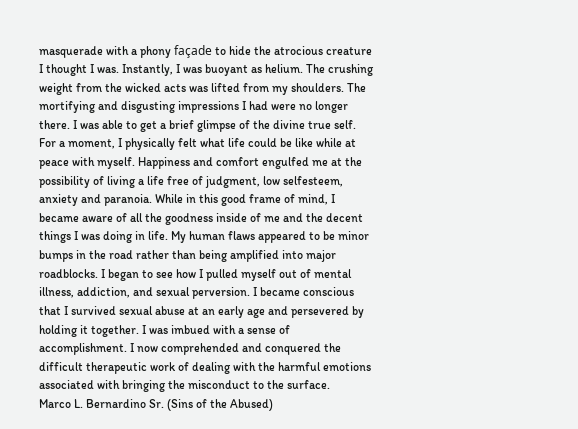masquerade with a phony façade to hide the atrocious creature I thought I was. Instantly, I was buoyant as helium. The crushing weight from the wicked acts was lifted from my shoulders. The mortifying and disgusting impressions I had were no longer there. I was able to get a brief glimpse of the divine true self. For a moment, I physically felt what life could be like while at peace with myself. Happiness and comfort engulfed me at the possibility of living a life free of judgment, low selfesteem, anxiety and paranoia. While in this good frame of mind, I became aware of all the goodness inside of me and the decent things I was doing in life. My human flaws appeared to be minor bumps in the road rather than being amplified into major roadblocks. I began to see how I pulled myself out of mental illness, addiction, and sexual perversion. I became conscious that I survived sexual abuse at an early age and persevered by holding it together. I was imbued with a sense of accomplishment. I now comprehended and conquered the difficult therapeutic work of dealing with the harmful emotions associated with bringing the misconduct to the surface.
Marco L. Bernardino Sr. (Sins of the Abused)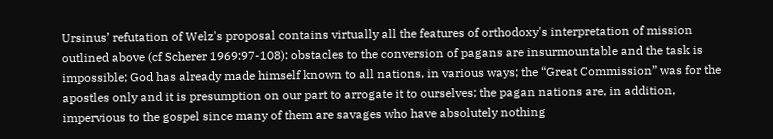Ursinus’ refutation of Welz's proposal contains virtually all the features of orthodoxy's interpretation of mission outlined above (cf Scherer 1969:97-108): obstacles to the conversion of pagans are insurmountable and the task is impossible; God has already made himself known to all nations, in various ways; the “Great Commission” was for the apostles only and it is presumption on our part to arrogate it to ourselves; the pagan nations are, in addition, impervious to the gospel since many of them are savages who have absolutely nothing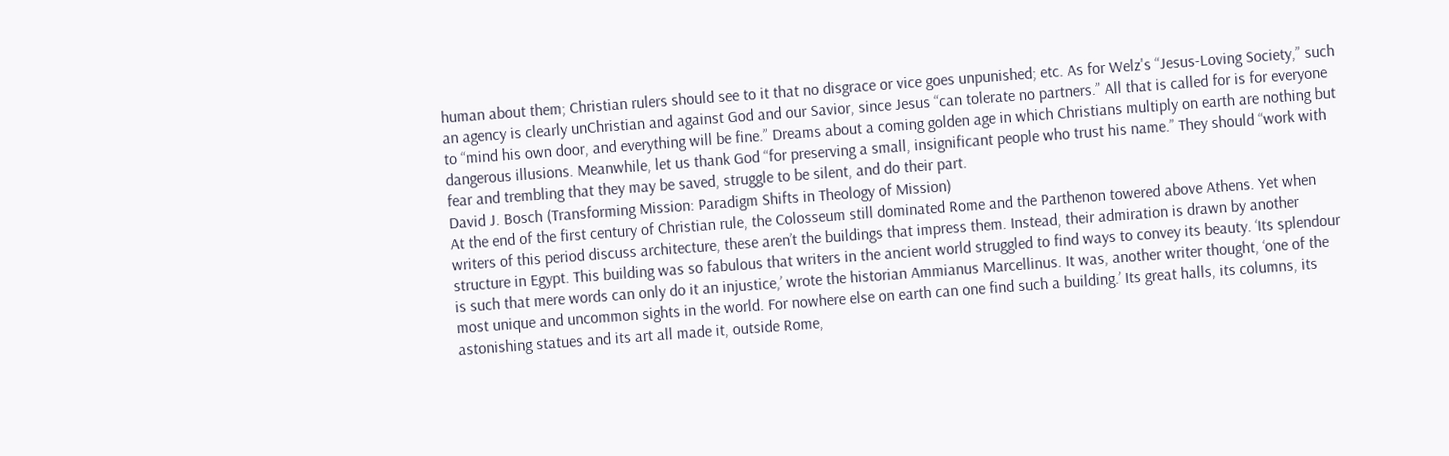human about them; Christian rulers should see to it that no disgrace or vice goes unpunished; etc. As for Welz's “Jesus-Loving Society,” such an agency is clearly unChristian and against God and our Savior, since Jesus “can tolerate no partners.” All that is called for is for everyone to “mind his own door, and everything will be fine.” Dreams about a coming golden age in which Christians multiply on earth are nothing but dangerous illusions. Meanwhile, let us thank God “for preserving a small, insignificant people who trust his name.” They should “work with fear and trembling that they may be saved, struggle to be silent, and do their part.
David J. Bosch (Transforming Mission: Paradigm Shifts in Theology of Mission)
At the end of the first century of Christian rule, the Colosseum still dominated Rome and the Parthenon towered above Athens. Yet when writers of this period discuss architecture, these aren’t the buildings that impress them. Instead, their admiration is drawn by another structure in Egypt. This building was so fabulous that writers in the ancient world struggled to find ways to convey its beauty. ‘Its splendour is such that mere words can only do it an injustice,’ wrote the historian Ammianus Marcellinus. It was, another writer thought, ‘one of the most unique and uncommon sights in the world. For nowhere else on earth can one find such a building.’ Its great halls, its columns, its astonishing statues and its art all made it, outside Rome,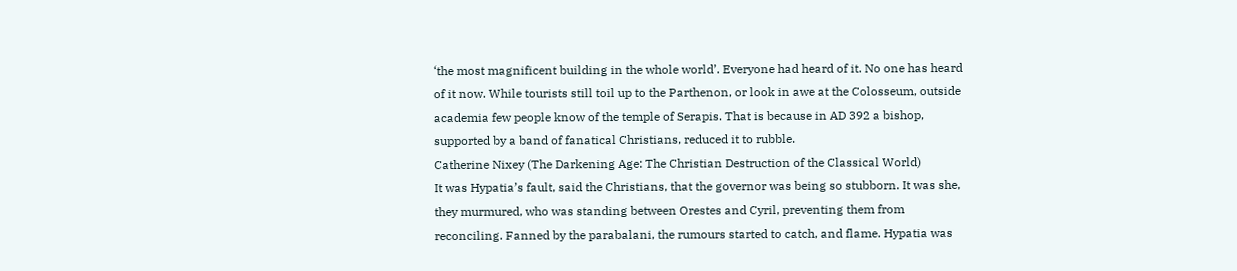‘the most magnificent building in the whole world’. Everyone had heard of it. No one has heard of it now. While tourists still toil up to the Parthenon, or look in awe at the Colosseum, outside academia few people know of the temple of Serapis. That is because in AD 392 a bishop, supported by a band of fanatical Christians, reduced it to rubble.
Catherine Nixey (The Darkening Age: The Christian Destruction of the Classical World)
It was Hypatia’s fault, said the Christians, that the governor was being so stubborn. It was she, they murmured, who was standing between Orestes and Cyril, preventing them from reconciling. Fanned by the parabalani, the rumours started to catch, and flame. Hypatia was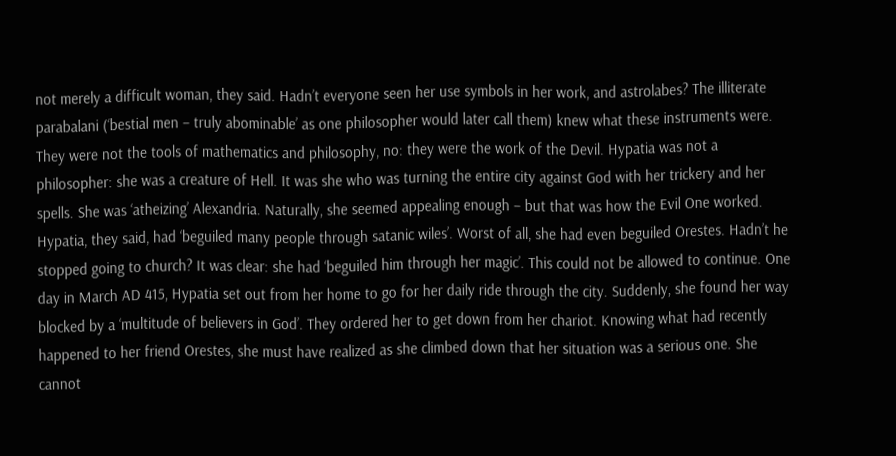not merely a difficult woman, they said. Hadn’t everyone seen her use symbols in her work, and astrolabes? The illiterate parabalani (‘bestial men – truly abominable’ as one philosopher would later call them) knew what these instruments were. They were not the tools of mathematics and philosophy, no: they were the work of the Devil. Hypatia was not a philosopher: she was a creature of Hell. It was she who was turning the entire city against God with her trickery and her spells. She was ‘atheizing’ Alexandria. Naturally, she seemed appealing enough – but that was how the Evil One worked. Hypatia, they said, had ‘beguiled many people through satanic wiles’. Worst of all, she had even beguiled Orestes. Hadn’t he stopped going to church? It was clear: she had ‘beguiled him through her magic’. This could not be allowed to continue. One day in March AD 415, Hypatia set out from her home to go for her daily ride through the city. Suddenly, she found her way blocked by a ‘multitude of believers in God’. They ordered her to get down from her chariot. Knowing what had recently happened to her friend Orestes, she must have realized as she climbed down that her situation was a serious one. She cannot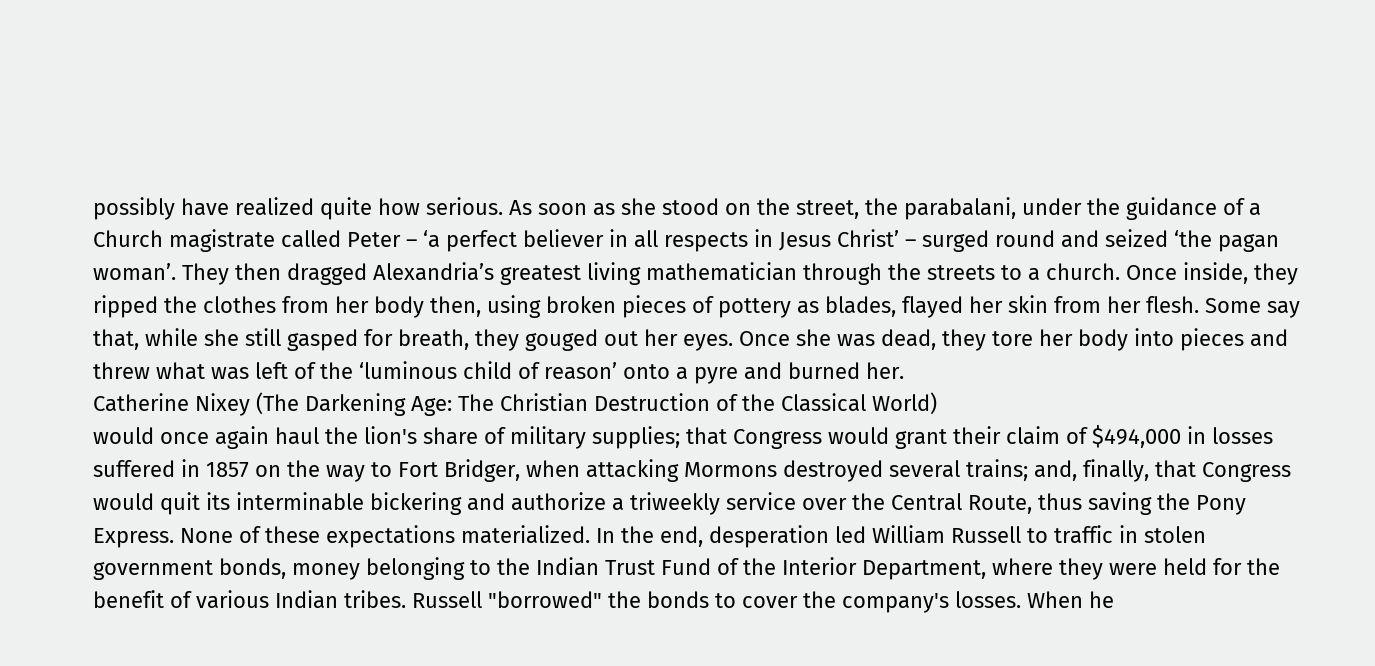possibly have realized quite how serious. As soon as she stood on the street, the parabalani, under the guidance of a Church magistrate called Peter – ‘a perfect believer in all respects in Jesus Christ’ – surged round and seized ‘the pagan woman’. They then dragged Alexandria’s greatest living mathematician through the streets to a church. Once inside, they ripped the clothes from her body then, using broken pieces of pottery as blades, flayed her skin from her flesh. Some say that, while she still gasped for breath, they gouged out her eyes. Once she was dead, they tore her body into pieces and threw what was left of the ‘luminous child of reason’ onto a pyre and burned her.
Catherine Nixey (The Darkening Age: The Christian Destruction of the Classical World)
would once again haul the lion's share of military supplies; that Congress would grant their claim of $494,000 in losses suffered in 1857 on the way to Fort Bridger, when attacking Mormons destroyed several trains; and, finally, that Congress would quit its interminable bickering and authorize a triweekly service over the Central Route, thus saving the Pony Express. None of these expectations materialized. In the end, desperation led William Russell to traffic in stolen government bonds, money belonging to the Indian Trust Fund of the Interior Department, where they were held for the benefit of various Indian tribes. Russell "borrowed" the bonds to cover the company's losses. When he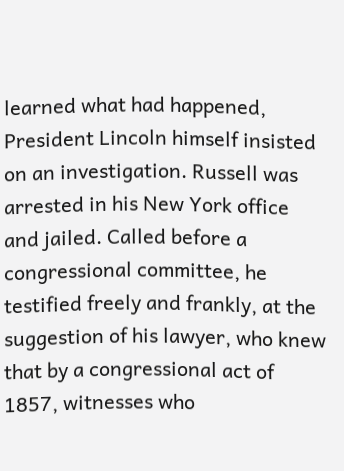learned what had happened, President Lincoln himself insisted on an investigation. Russell was arrested in his New York office and jailed. Called before a congressional committee, he testified freely and frankly, at the suggestion of his lawyer, who knew that by a congressional act of 1857, witnesses who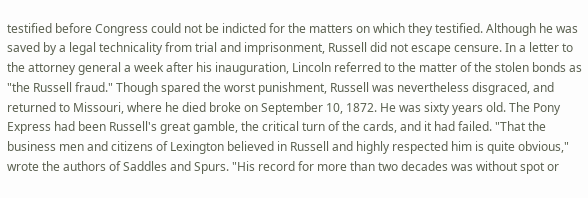testified before Congress could not be indicted for the matters on which they testified. Although he was saved by a legal technicality from trial and imprisonment, Russell did not escape censure. In a letter to the attorney general a week after his inauguration, Lincoln referred to the matter of the stolen bonds as "the Russell fraud." Though spared the worst punishment, Russell was nevertheless disgraced, and returned to Missouri, where he died broke on September 10, 1872. He was sixty years old. The Pony Express had been Russell's great gamble, the critical turn of the cards, and it had failed. "That the business men and citizens of Lexington believed in Russell and highly respected him is quite obvious," wrote the authors of Saddles and Spurs. "His record for more than two decades was without spot or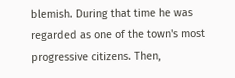blemish. During that time he was regarded as one of the town's most progressive citizens. Then,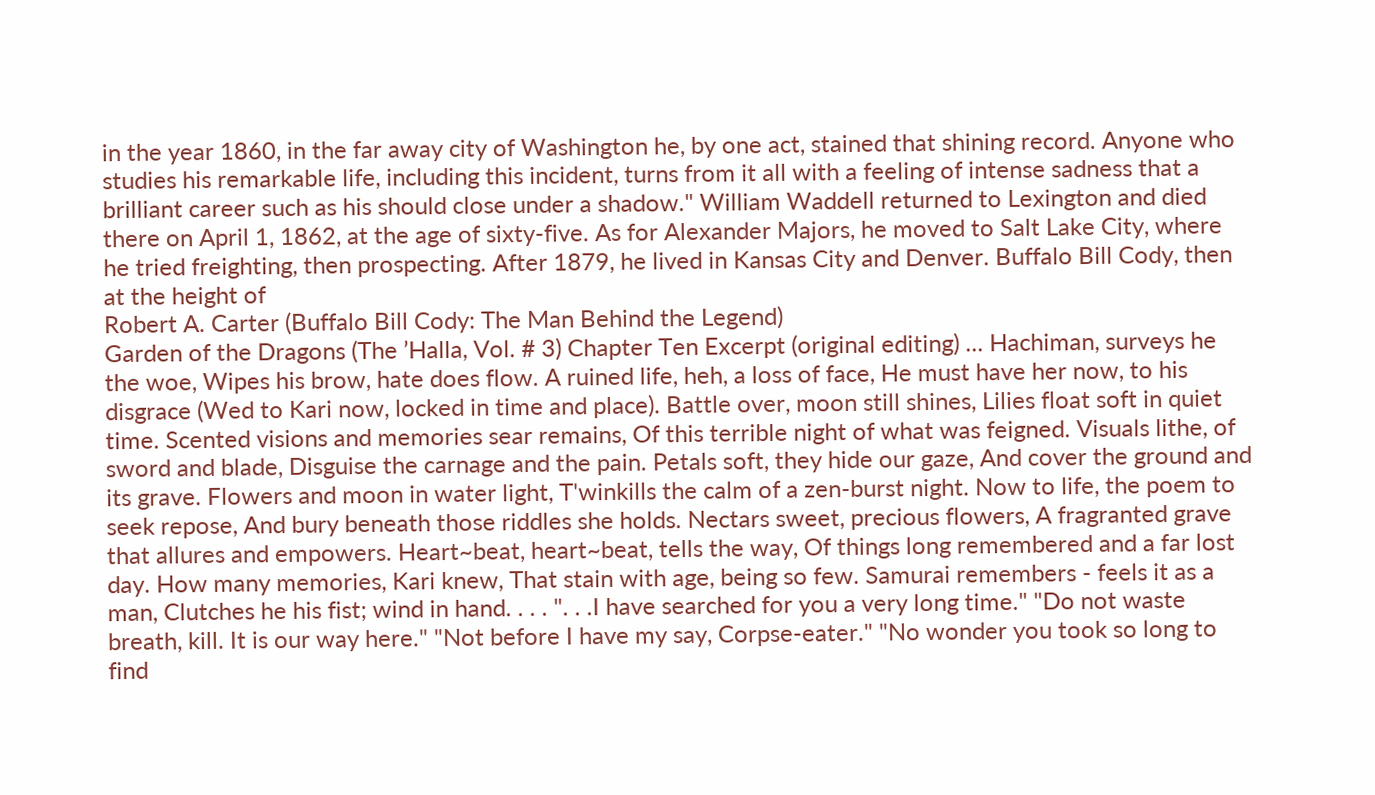in the year 1860, in the far away city of Washington he, by one act, stained that shining record. Anyone who studies his remarkable life, including this incident, turns from it all with a feeling of intense sadness that a brilliant career such as his should close under a shadow." William Waddell returned to Lexington and died there on April 1, 1862, at the age of sixty-five. As for Alexander Majors, he moved to Salt Lake City, where he tried freighting, then prospecting. After 1879, he lived in Kansas City and Denver. Buffalo Bill Cody, then at the height of
Robert A. Carter (Buffalo Bill Cody: The Man Behind the Legend)
Garden of the Dragons (The ’Halla, Vol. # 3) Chapter Ten Excerpt (original editing) ... Hachiman, surveys he the woe, Wipes his brow, hate does flow. A ruined life, heh, a loss of face, He must have her now, to his disgrace (Wed to Kari now, locked in time and place). Battle over, moon still shines, Lilies float soft in quiet time. Scented visions and memories sear remains, Of this terrible night of what was feigned. Visuals lithe, of sword and blade, Disguise the carnage and the pain. Petals soft, they hide our gaze, And cover the ground and its grave. Flowers and moon in water light, T'winkills the calm of a zen-burst night. Now to life, the poem to seek repose, And bury beneath those riddles she holds. Nectars sweet, precious flowers, A fragranted grave that allures and empowers. Heart~beat, heart~beat, tells the way, Of things long remembered and a far lost day. How many memories, Kari knew, That stain with age, being so few. Samurai remembers - feels it as a man, Clutches he his fist; wind in hand. . . . ". . .I have searched for you a very long time." "Do not waste breath, kill. It is our way here." "Not before I have my say, Corpse-eater." "No wonder you took so long to find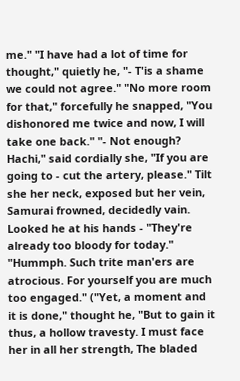me." "I have had a lot of time for thought," quietly he, "- T'is a shame we could not agree." "No more room for that," forcefully he snapped, "You dishonored me twice and now, I will take one back." "- Not enough? Hachi," said cordially she, "If you are going to - cut the artery, please." Tilt she her neck, exposed but her vein, Samurai frowned, decidedly vain. Looked he at his hands - "They're already too bloody for today." "Hummph. Such trite man'ers are atrocious. For yourself you are much too engaged." ("Yet, a moment and it is done," thought he, "But to gain it thus, a hollow travesty. I must face her in all her strength, The bladed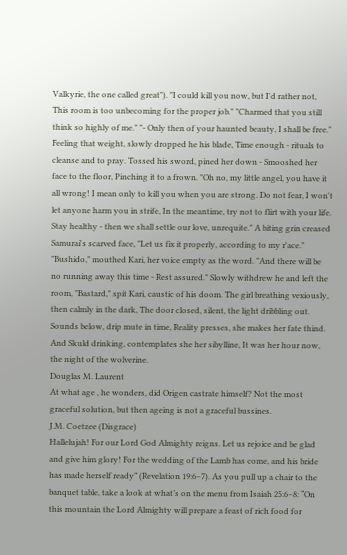Valkyrie, the one called great"). "I could kill you now, but I'd rather not, This room is too unbecoming for the proper job." "Charmed that you still think so highly of me." "- Only then of your haunted beauty, I shall be free." Feeling that weight, slowly dropped he his blade, Time enough - rituals to cleanse and to pray. Tossed his sword, pined her down - Smooshed her face to the floor, Pinching it to a frown. "Oh no, my little angel, you have it all wrong! I mean only to kill you when you are strong. Do not fear, I won't let anyone harm you in strife, In the meantime, try not to flirt with your life. Stay healthy - then we shall settle our love, unrequite." A biting grin creased Samurai's scarved face, "Let us fix it properly, according to my r'ace." "Bushido," mouthed Kari, her voice empty as the word. "And there will be no running away this time - Rest assured." Slowly withdrew he and left the room, "Bastard," spit Kari, caustic of his doom. The girl breathing vexiously, then calmly in the dark, The door closed, silent, the light dribbling out. Sounds below, drip mute in time, Reality presses, she makes her fate thind. And Skuld drinking, contemplates she her sibylline, It was her hour now, the night of the wolverine.
Douglas M. Laurent
At what age , he wonders, did Origen castrate himself? Not the most graceful solution, but then ageing is not a graceful bussines.
J.M. Coetzee (Disgrace)
Hallelujah! For our Lord God Almighty reigns. Let us rejoice and be glad and give him glory! For the wedding of the Lamb has come, and his bride has made herself ready” (Revelation 19:6–7). As you pull up a chair to the banquet table, take a look at what’s on the menu from Isaiah 25:6–8: “On this mountain the Lord Almighty will prepare a feast of rich food for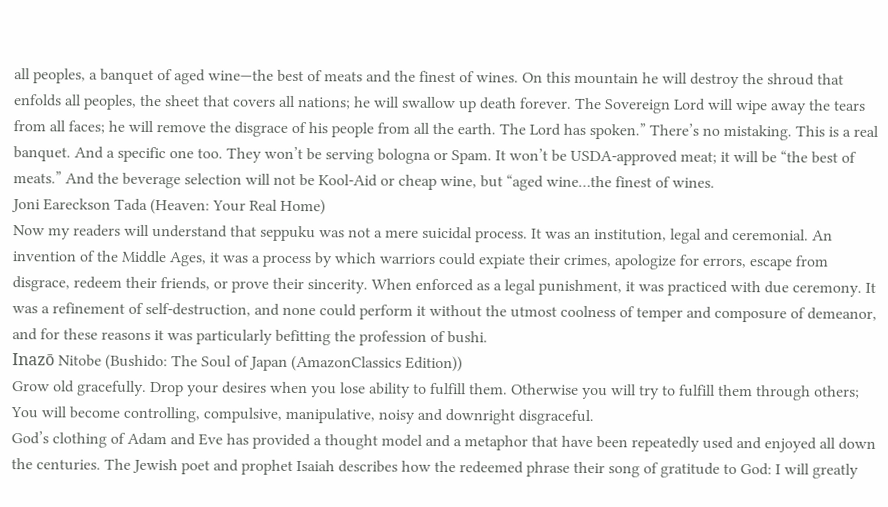all peoples, a banquet of aged wine—the best of meats and the finest of wines. On this mountain he will destroy the shroud that enfolds all peoples, the sheet that covers all nations; he will swallow up death forever. The Sovereign Lord will wipe away the tears from all faces; he will remove the disgrace of his people from all the earth. The Lord has spoken.” There’s no mistaking. This is a real banquet. And a specific one too. They won’t be serving bologna or Spam. It won’t be USDA-approved meat; it will be “the best of meats.” And the beverage selection will not be Kool-Aid or cheap wine, but “aged wine…the finest of wines.
Joni Eareckson Tada (Heaven: Your Real Home)
Now my readers will understand that seppuku was not a mere suicidal process. It was an institution, legal and ceremonial. An invention of the Middle Ages, it was a process by which warriors could expiate their crimes, apologize for errors, escape from disgrace, redeem their friends, or prove their sincerity. When enforced as a legal punishment, it was practiced with due ceremony. It was a refinement of self-destruction, and none could perform it without the utmost coolness of temper and composure of demeanor, and for these reasons it was particularly befitting the profession of bushi.
Inazō Nitobe (Bushido: The Soul of Japan (AmazonClassics Edition))
Grow old gracefully. Drop your desires when you lose ability to fulfill them. Otherwise you will try to fulfill them through others; You will become controlling, compulsive, manipulative, noisy and downright disgraceful.
God’s clothing of Adam and Eve has provided a thought model and a metaphor that have been repeatedly used and enjoyed all down the centuries. The Jewish poet and prophet Isaiah describes how the redeemed phrase their song of gratitude to God: I will greatly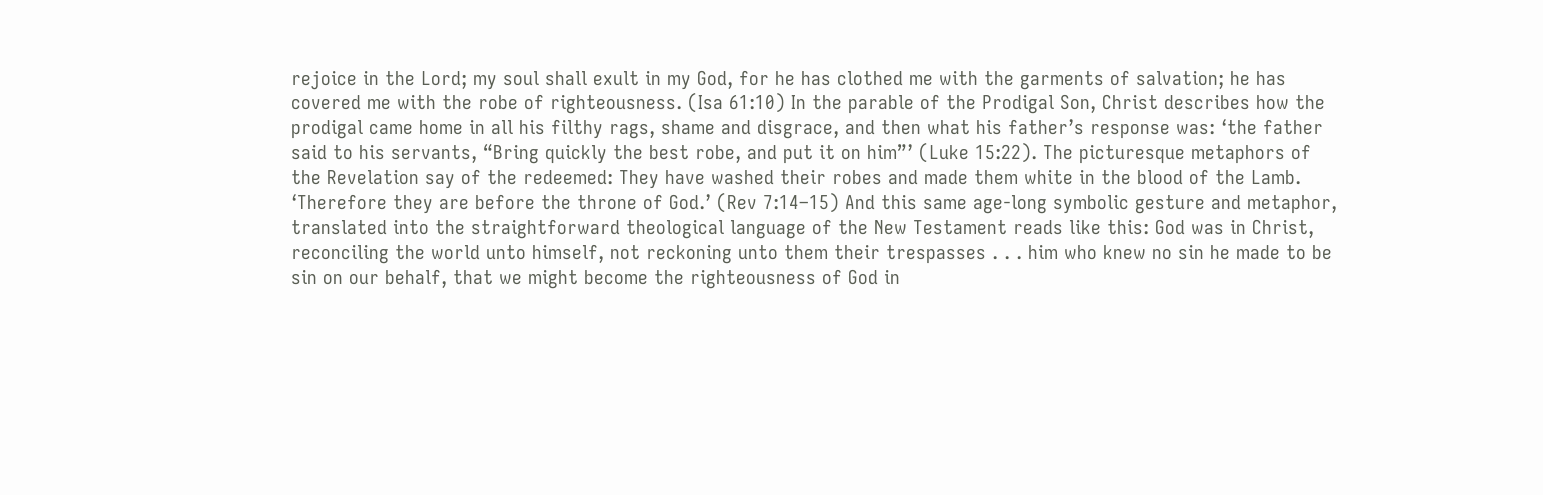rejoice in the Lord; my soul shall exult in my God, for he has clothed me with the garments of salvation; he has covered me with the robe of righteousness. (Isa 61:10) In the parable of the Prodigal Son, Christ describes how the prodigal came home in all his filthy rags, shame and disgrace, and then what his father’s response was: ‘the father said to his servants, “Bring quickly the best robe, and put it on him”’ (Luke 15:22). The picturesque metaphors of the Revelation say of the redeemed: They have washed their robes and made them white in the blood of the Lamb. ‘Therefore they are before the throne of God.’ (Rev 7:14–15) And this same age-long symbolic gesture and metaphor, translated into the straightforward theological language of the New Testament reads like this: God was in Christ, reconciling the world unto himself, not reckoning unto them their trespasses . . . him who knew no sin he made to be sin on our behalf, that we might become the righteousness of God in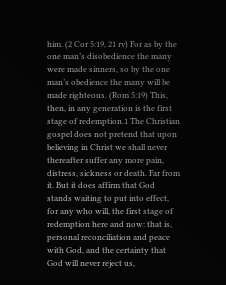him. (2 Cor 5:19, 21 rv) For as by the one man’s disobedience the many were made sinners, so by the one man’s obedience the many will be made righteous. (Rom 5:19) This, then, in any generation is the first stage of redemption.1 The Christian gospel does not pretend that upon believing in Christ we shall never thereafter suffer any more pain, distress, sickness or death. Far from it. But it does affirm that God stands waiting to put into effect, for any who will, the first stage of redemption here and now: that is, personal reconciliation and peace with God, and the certainty that God will never reject us,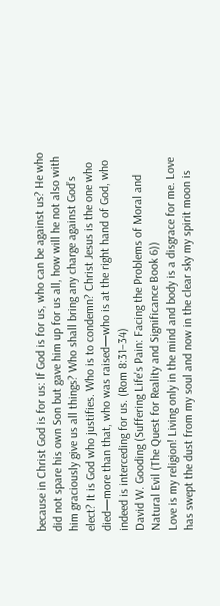because in Christ God is for us: If God is for us, who can be against us? He who did not spare his own Son but gave him up for us all, how will he not also with him graciously give us all things? Who shall bring any charge against God’s elect? It is God who justifies. Who is to condemn? Christ Jesus is the one who died—more than that, who was raised—who is at the right hand of God, who indeed is interceding for us. (Rom 8:31–34)
David W. Gooding (Suffering Life's Pain: Facing the Problems of Moral and Natural Evil (The Quest for Reality and Significance Book 6))
Love is my religion! Living only in the mind and body is a disgrace for me. Love has swept the dust from my soul and now in the clear sky my spirit moon is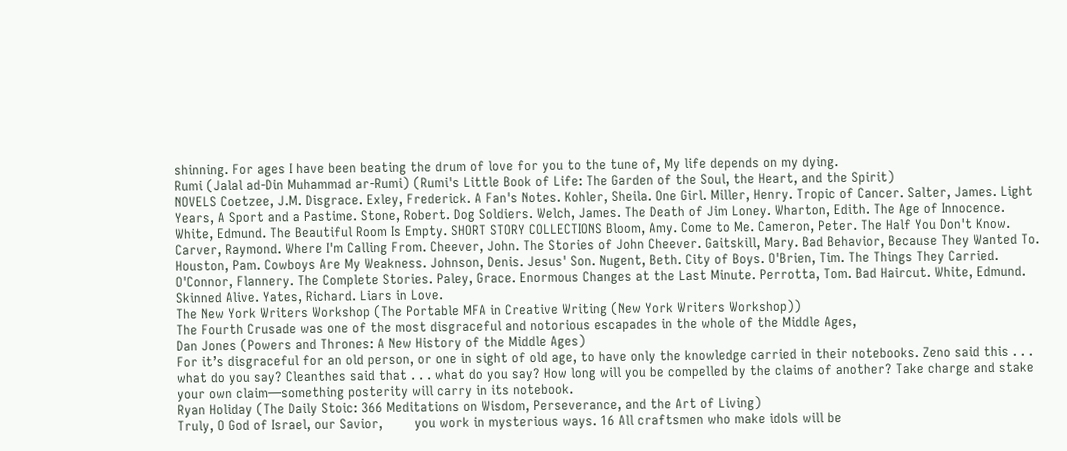shinning. For ages I have been beating the drum of love for you to the tune of, My life depends on my dying.
Rumi (Jalal ad-Din Muhammad ar-Rumi) (Rumi's Little Book of Life: The Garden of the Soul, the Heart, and the Spirit)
NOVELS Coetzee, J.M. Disgrace. Exley, Frederick. A Fan's Notes. Kohler, Sheila. One Girl. Miller, Henry. Tropic of Cancer. Salter, James. Light Years, A Sport and a Pastime. Stone, Robert. Dog Soldiers. Welch, James. The Death of Jim Loney. Wharton, Edith. The Age of Innocence. White, Edmund. The Beautiful Room Is Empty. SHORT STORY COLLECTIONS Bloom, Amy. Come to Me. Cameron, Peter. The Half You Don't Know. Carver, Raymond. Where I'm Calling From. Cheever, John. The Stories of John Cheever. Gaitskill, Mary. Bad Behavior, Because They Wanted To. Houston, Pam. Cowboys Are My Weakness. Johnson, Denis. Jesus' Son. Nugent, Beth. City of Boys. O'Brien, Tim. The Things They Carried. O'Connor, Flannery. The Complete Stories. Paley, Grace. Enormous Changes at the Last Minute. Perrotta, Tom. Bad Haircut. White, Edmund. Skinned Alive. Yates, Richard. Liars in Love.
The New York Writers Workshop (The Portable MFA in Creative Writing (New York Writers Workshop))
The Fourth Crusade was one of the most disgraceful and notorious escapades in the whole of the Middle Ages,
Dan Jones (Powers and Thrones: A New History of the Middle Ages)
For it’s disgraceful for an old person, or one in sight of old age, to have only the knowledge carried in their notebooks. Zeno said this . . . what do you say? Cleanthes said that . . . what do you say? How long will you be compelled by the claims of another? Take charge and stake your own claim—something posterity will carry in its notebook.
Ryan Holiday (The Daily Stoic: 366 Meditations on Wisdom, Perseverance, and the Art of Living)
Truly, O God of Israel, our Savior,        you work in mysterious ways. 16 All craftsmen who make idols will be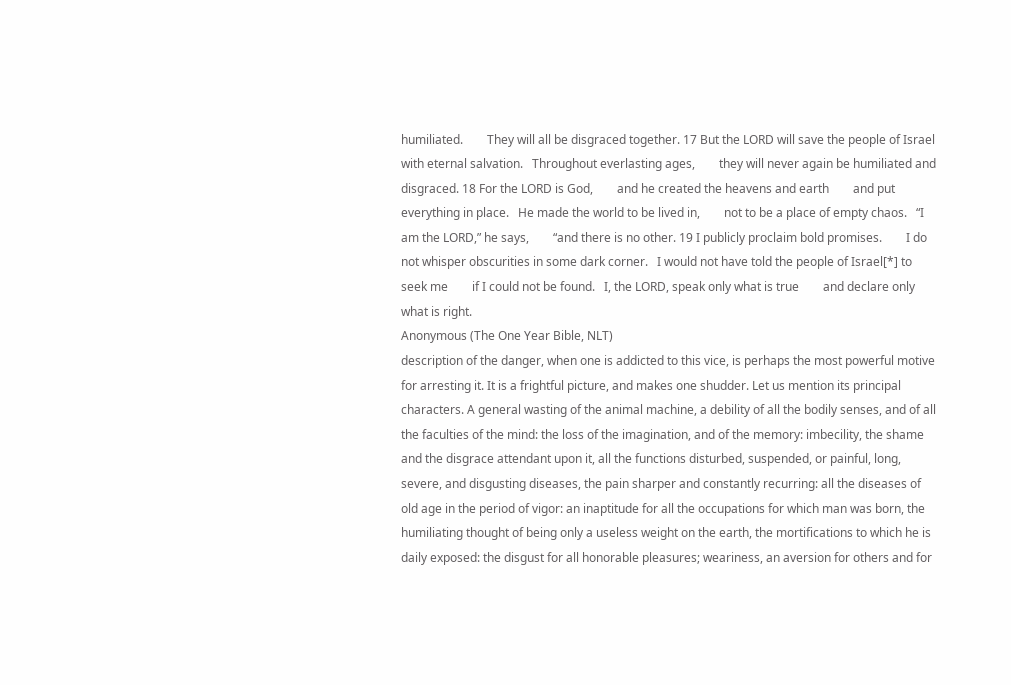humiliated.        They will all be disgraced together. 17 But the LORD will save the people of Israel        with eternal salvation.   Throughout everlasting ages,        they will never again be humiliated and disgraced. 18 For the LORD is God,        and he created the heavens and earth        and put everything in place.   He made the world to be lived in,        not to be a place of empty chaos.   “I am the LORD,” he says,        “and there is no other. 19 I publicly proclaim bold promises.        I do not whisper obscurities in some dark corner.   I would not have told the people of Israel[*] to seek me        if I could not be found.   I, the LORD, speak only what is true        and declare only what is right.
Anonymous (The One Year Bible, NLT)
description of the danger, when one is addicted to this vice, is perhaps the most powerful motive for arresting it. It is a frightful picture, and makes one shudder. Let us mention its principal characters. A general wasting of the animal machine, a debility of all the bodily senses, and of all the faculties of the mind: the loss of the imagination, and of the memory: imbecility, the shame and the disgrace attendant upon it, all the functions disturbed, suspended, or painful, long, severe, and disgusting diseases, the pain sharper and constantly recurring: all the diseases of old age in the period of vigor: an inaptitude for all the occupations for which man was born, the humiliating thought of being only a useless weight on the earth, the mortifications to which he is daily exposed: the disgust for all honorable pleasures; weariness, an aversion for others and for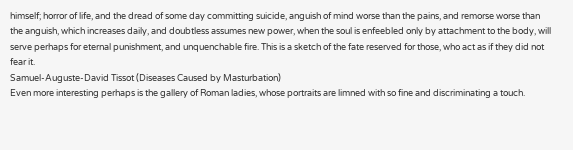himself; horror of life, and the dread of some day committing suicide, anguish of mind worse than the pains, and remorse worse than the anguish, which increases daily, and doubtless assumes new power, when the soul is enfeebled only by attachment to the body, will serve perhaps for eternal punishment, and unquenchable fire. This is a sketch of the fate reserved for those, who act as if they did not fear it.
Samuel-Auguste-David Tissot (Diseases Caused by Masturbation)
Even more interesting perhaps is the gallery of Roman ladies, whose portraits are limned with so fine and discriminating a touch.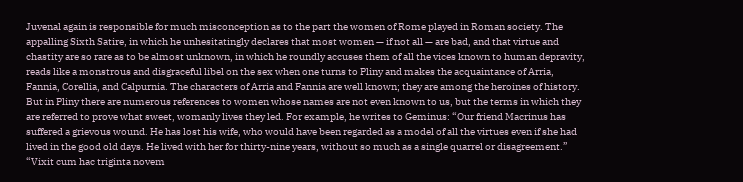Juvenal again is responsible for much misconception as to the part the women of Rome played in Roman society. The appalling Sixth Satire, in which he unhesitatingly declares that most women — if not all — are bad, and that virtue and chastity are so rare as to be almost unknown, in which he roundly accuses them of all the vices known to human depravity, reads like a monstrous and disgraceful libel on the sex when one turns to Pliny and makes the acquaintance of Arria, Fannia, Corellia, and Calpurnia. The characters of Arria and Fannia are well known; they are among the heroines of history. But in Pliny there are numerous references to women whose names are not even known to us, but the terms in which they are referred to prove what sweet, womanly lives they led. For example, he writes to Geminus: “Our friend Macrinus has suffered a grievous wound. He has lost his wife, who would have been regarded as a model of all the virtues even if she had lived in the good old days. He lived with her for thirty-nine years, without so much as a single quarrel or disagreement.” “Vixit cum hac triginta novem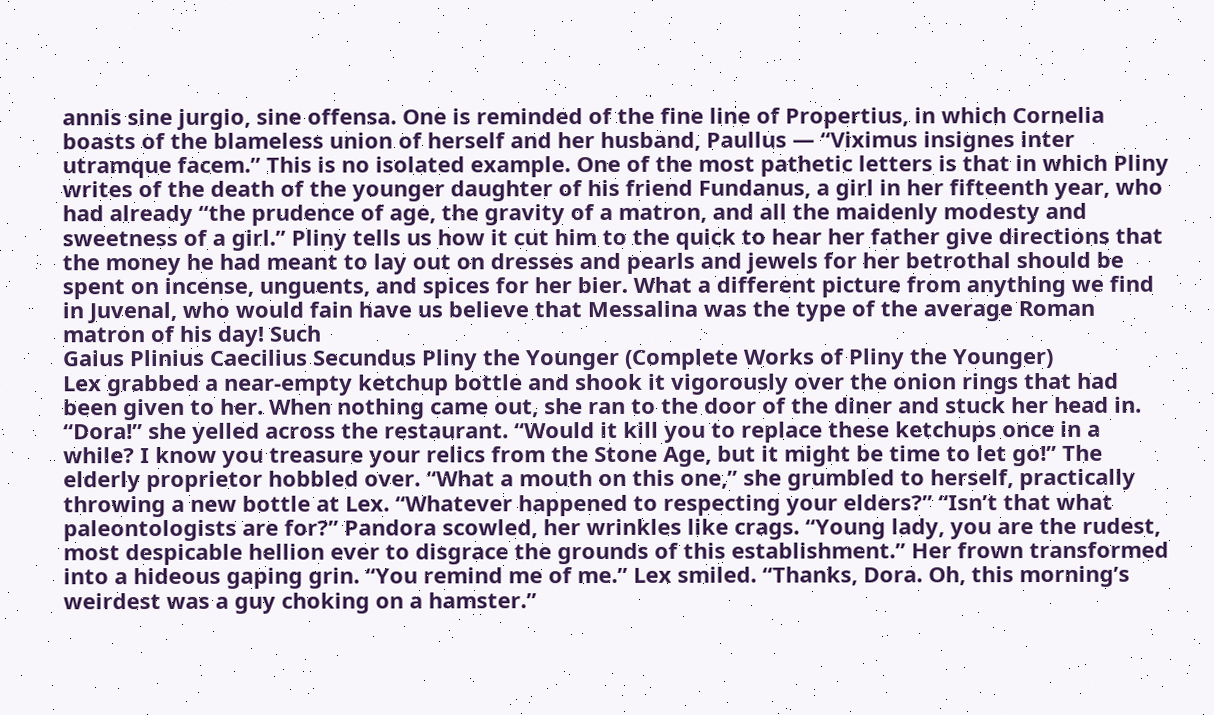annis sine jurgio, sine offensa. One is reminded of the fine line of Propertius, in which Cornelia boasts of the blameless union of herself and her husband, Paullus — “Viximus insignes inter utramque facem.” This is no isolated example. One of the most pathetic letters is that in which Pliny writes of the death of the younger daughter of his friend Fundanus, a girl in her fifteenth year, who had already “the prudence of age, the gravity of a matron, and all the maidenly modesty and sweetness of a girl.” Pliny tells us how it cut him to the quick to hear her father give directions that the money he had meant to lay out on dresses and pearls and jewels for her betrothal should be spent on incense, unguents, and spices for her bier. What a different picture from anything we find in Juvenal, who would fain have us believe that Messalina was the type of the average Roman matron of his day! Such
Gaius Plinius Caecilius Secundus Pliny the Younger (Complete Works of Pliny the Younger)
Lex grabbed a near-empty ketchup bottle and shook it vigorously over the onion rings that had been given to her. When nothing came out, she ran to the door of the diner and stuck her head in. “Dora!” she yelled across the restaurant. “Would it kill you to replace these ketchups once in a while? I know you treasure your relics from the Stone Age, but it might be time to let go!” The elderly proprietor hobbled over. “What a mouth on this one,” she grumbled to herself, practically throwing a new bottle at Lex. “Whatever happened to respecting your elders?” “Isn’t that what paleontologists are for?” Pandora scowled, her wrinkles like crags. “Young lady, you are the rudest, most despicable hellion ever to disgrace the grounds of this establishment.” Her frown transformed into a hideous gaping grin. “You remind me of me.” Lex smiled. “Thanks, Dora. Oh, this morning’s weirdest was a guy choking on a hamster.”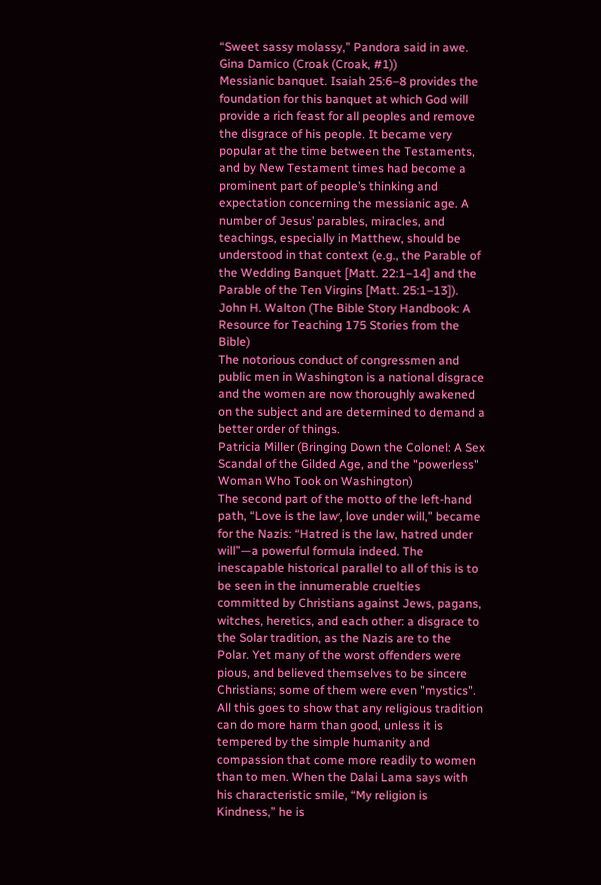“Sweet sassy molassy,” Pandora said in awe.
Gina Damico (Croak (Croak, #1))
Messianic banquet. Isaiah 25:6–8 provides the foundation for this banquet at which God will provide a rich feast for all peoples and remove the disgrace of his people. It became very popular at the time between the Testaments, and by New Testament times had become a prominent part of people’s thinking and expectation concerning the messianic age. A number of Jesus’ parables, miracles, and teachings, especially in Matthew, should be understood in that context (e.g., the Parable of the Wedding Banquet [Matt. 22:1–14] and the Parable of the Ten Virgins [Matt. 25:1–13]).
John H. Walton (The Bible Story Handbook: A Resource for Teaching 175 Stories from the Bible)
The notorious conduct of congressmen and public men in Washington is a national disgrace and the women are now thoroughly awakened on the subject and are determined to demand a better order of things.
Patricia Miller (Bringing Down the Colonel: A Sex Scandal of the Gilded Age, and the "powerless" Woman Who Took on Washington)
The second part of the motto of the left-hand path, “Love is the law׳, love under will,” became for the Nazis: “Hatred is the law, hatred under will”—a powerful formula indeed. The inescapable historical parallel to all of this is to be seen in the innumerable cruelties committed by Christians against Jews, pagans, witches, heretics, and each other: a disgrace to the Solar tradition, as the Nazis are to the Polar. Yet many of the worst offenders were pious, and believed themselves to be sincere Christians; some of them were even "mystics". All this goes to show that any religious tradition can do more harm than good, unless it is tempered by the simple humanity and compassion that come more readily to women than to men. When the Dalai Lama says with his characteristic smile, “My religion is Kindness,” he is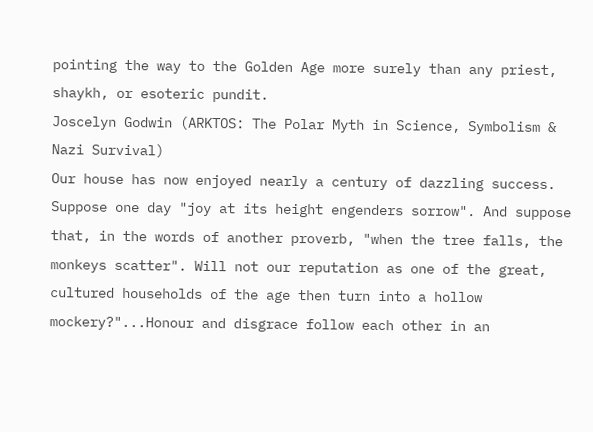pointing the way to the Golden Age more surely than any priest, shaykh, or esoteric pundit.
Joscelyn Godwin (ARKTOS: The Polar Myth in Science, Symbolism & Nazi Survival)
Our house has now enjoyed nearly a century of dazzling success. Suppose one day "joy at its height engenders sorrow". And suppose that, in the words of another proverb, "when the tree falls, the monkeys scatter". Will not our reputation as one of the great, cultured households of the age then turn into a hollow mockery?"...Honour and disgrace follow each other in an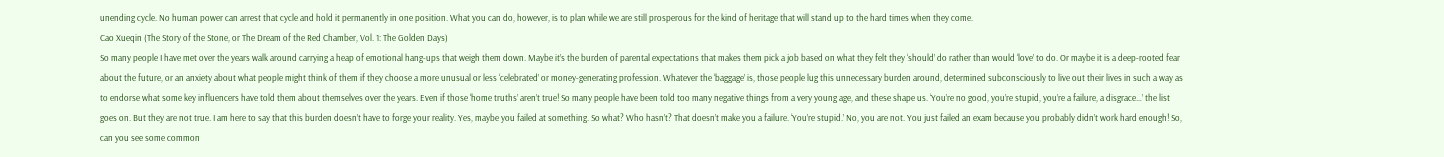unending cycle. No human power can arrest that cycle and hold it permanently in one position. What you can do, however, is to plan while we are still prosperous for the kind of heritage that will stand up to the hard times when they come.
Cao Xueqin (The Story of the Stone, or The Dream of the Red Chamber, Vol. 1: The Golden Days)
So many people I have met over the years walk around carrying a heap of emotional hang-ups that weigh them down. Maybe it’s the burden of parental expectations that makes them pick a job based on what they felt they ‘should’ do rather than would ‘love’ to do. Or maybe it is a deep-rooted fear about the future, or an anxiety about what people might think of them if they choose a more unusual or less ‘celebrated’ or money-generating profession. Whatever the ‘baggage’ is, those people lug this unnecessary burden around, determined subconsciously to live out their lives in such a way as to endorse what some key influencers have told them about themselves over the years. Even if those ‘home truths’ aren’t true! So many people have been told too many negative things from a very young age, and these shape us. ‘You’re no good, you’re stupid, you’re a failure, a disgrace…’ the list goes on. But they are not true. I am here to say that this burden doesn’t have to forge your reality. Yes, maybe you failed at something. So what? Who hasn’t? That doesn’t make you a failure. ‘You’re stupid.’ No, you are not. You just failed an exam because you probably didn’t work hard enough! So, can you see some common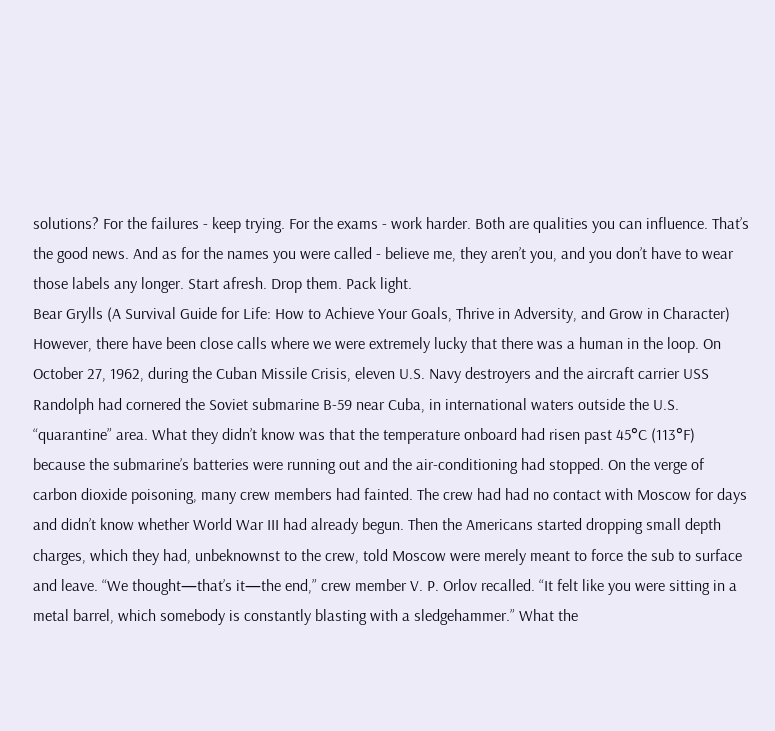solutions? For the failures - keep trying. For the exams - work harder. Both are qualities you can influence. That’s the good news. And as for the names you were called - believe me, they aren’t you, and you don’t have to wear those labels any longer. Start afresh. Drop them. Pack light.
Bear Grylls (A Survival Guide for Life: How to Achieve Your Goals, Thrive in Adversity, and Grow in Character)
However, there have been close calls where we were extremely lucky that there was a human in the loop. On October 27, 1962, during the Cuban Missile Crisis, eleven U.S. Navy destroyers and the aircraft carrier USS Randolph had cornered the Soviet submarine B-59 near Cuba, in international waters outside the U.S. “quarantine” area. What they didn’t know was that the temperature onboard had risen past 45°C (113°F) because the submarine’s batteries were running out and the air-conditioning had stopped. On the verge of carbon dioxide poisoning, many crew members had fainted. The crew had had no contact with Moscow for days and didn’t know whether World War III had already begun. Then the Americans started dropping small depth charges, which they had, unbeknownst to the crew, told Moscow were merely meant to force the sub to surface and leave. “We thought—that’s it—the end,” crew member V. P. Orlov recalled. “It felt like you were sitting in a metal barrel, which somebody is constantly blasting with a sledgehammer.” What the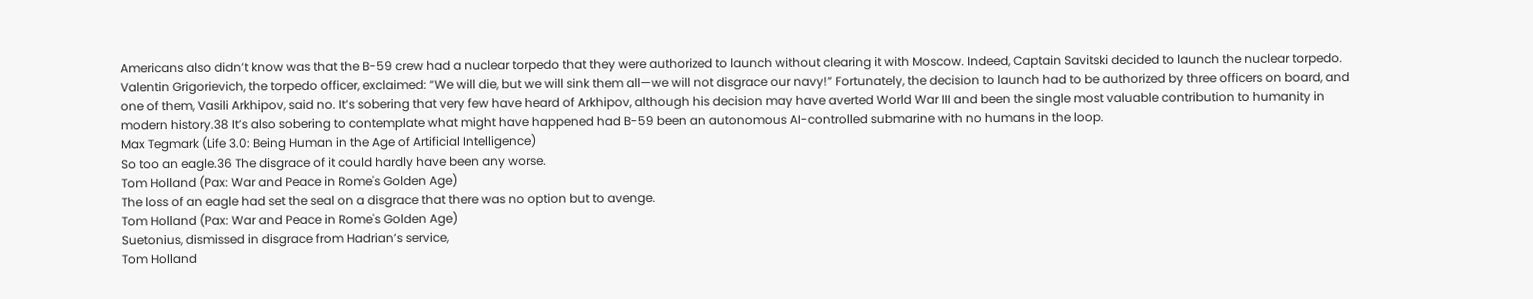Americans also didn’t know was that the B-59 crew had a nuclear torpedo that they were authorized to launch without clearing it with Moscow. Indeed, Captain Savitski decided to launch the nuclear torpedo. Valentin Grigorievich, the torpedo officer, exclaimed: “We will die, but we will sink them all—we will not disgrace our navy!” Fortunately, the decision to launch had to be authorized by three officers on board, and one of them, Vasili Arkhipov, said no. It’s sobering that very few have heard of Arkhipov, although his decision may have averted World War III and been the single most valuable contribution to humanity in modern history.38 It’s also sobering to contemplate what might have happened had B-59 been an autonomous AI-controlled submarine with no humans in the loop.
Max Tegmark (Life 3.0: Being Human in the Age of Artificial Intelligence)
So too an eagle.36 The disgrace of it could hardly have been any worse.
Tom Holland (Pax: War and Peace in Rome's Golden Age)
The loss of an eagle had set the seal on a disgrace that there was no option but to avenge.
Tom Holland (Pax: War and Peace in Rome's Golden Age)
Suetonius, dismissed in disgrace from Hadrian’s service,
Tom Holland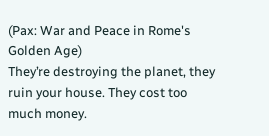(Pax: War and Peace in Rome's Golden Age)
They’re destroying the planet, they ruin your house. They cost too much money.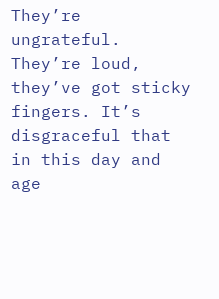They’re ungrateful. They’re loud, they’ve got sticky fingers. It’s disgraceful that in this day and age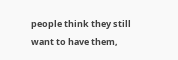people think they still want to have them,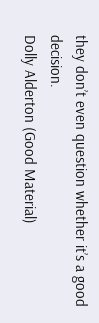they don’t even question whether it’s a good decision.
Dolly Alderton (Good Material)